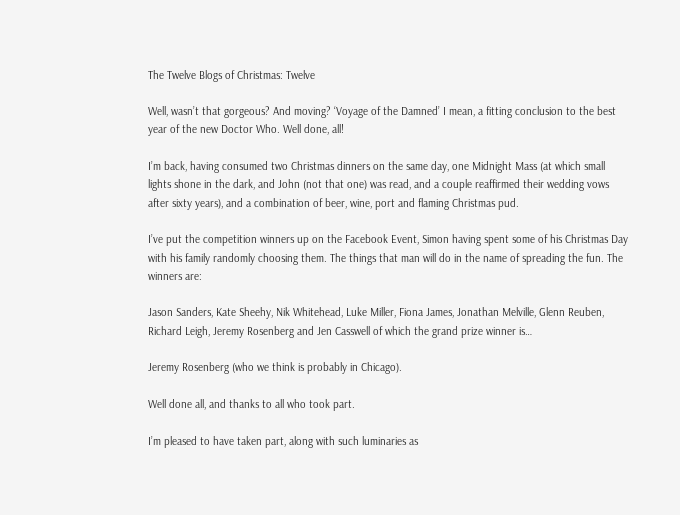The Twelve Blogs of Christmas: Twelve

Well, wasn’t that gorgeous? And moving? ‘Voyage of the Damned’ I mean, a fitting conclusion to the best year of the new Doctor Who. Well done, all!

I’m back, having consumed two Christmas dinners on the same day, one Midnight Mass (at which small lights shone in the dark, and John (not that one) was read, and a couple reaffirmed their wedding vows after sixty years), and a combination of beer, wine, port and flaming Christmas pud.

I’ve put the competition winners up on the Facebook Event, Simon having spent some of his Christmas Day with his family randomly choosing them. The things that man will do in the name of spreading the fun. The winners are:

Jason Sanders, Kate Sheehy, Nik Whitehead, Luke Miller, Fiona James, Jonathan Melville, Glenn Reuben, Richard Leigh, Jeremy Rosenberg and Jen Casswell of which the grand prize winner is…

Jeremy Rosenberg (who we think is probably in Chicago).

Well done all, and thanks to all who took part.

I’m pleased to have taken part, along with such luminaries as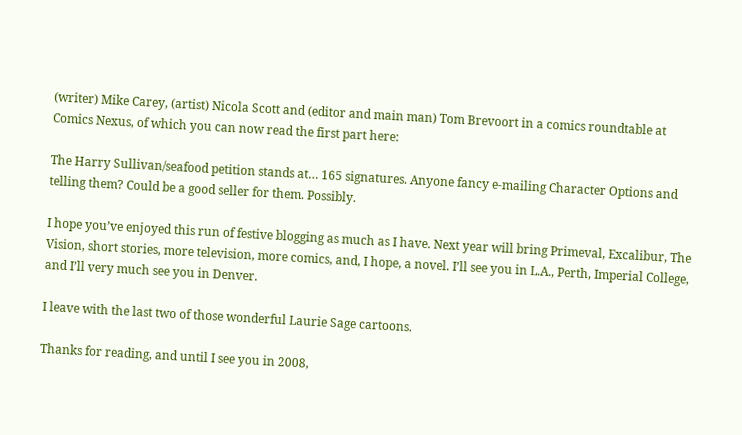(writer) Mike Carey, (artist) Nicola Scott and (editor and main man) Tom Brevoort in a comics roundtable at Comics Nexus, of which you can now read the first part here:

The Harry Sullivan/seafood petition stands at… 165 signatures. Anyone fancy e-mailing Character Options and telling them? Could be a good seller for them. Possibly.

I hope you’ve enjoyed this run of festive blogging as much as I have. Next year will bring Primeval, Excalibur, The Vision, short stories, more television, more comics, and, I hope, a novel. I’ll see you in L.A., Perth, Imperial College, and I’ll very much see you in Denver.

I leave with the last two of those wonderful Laurie Sage cartoons.

Thanks for reading, and until I see you in 2008,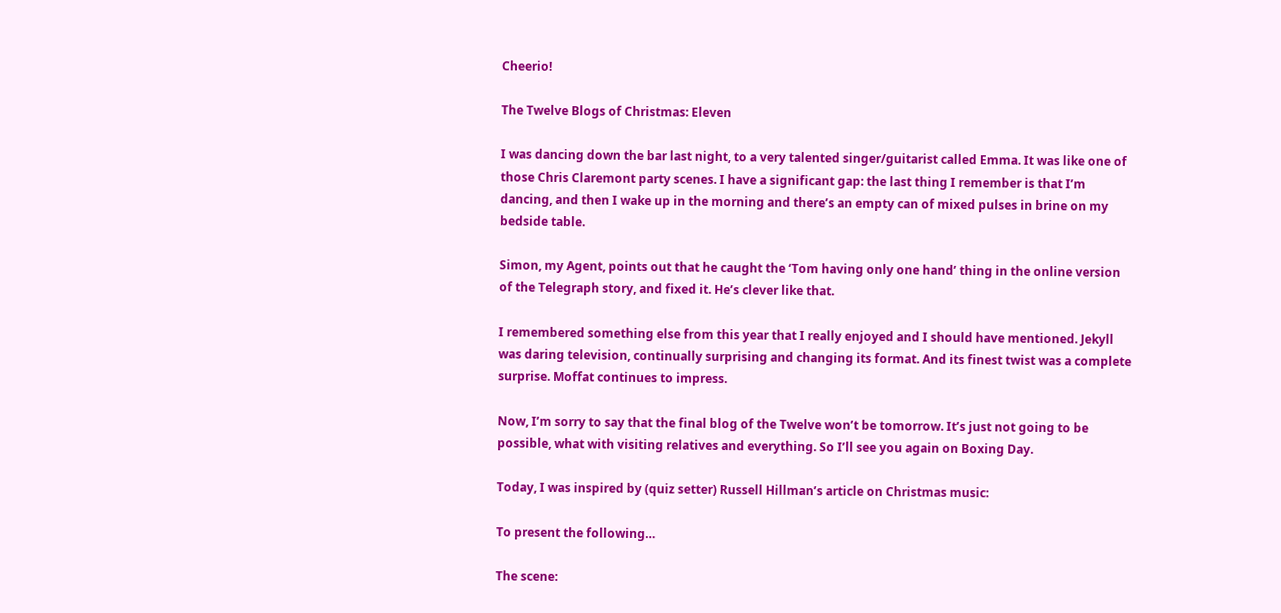Cheerio!

The Twelve Blogs of Christmas: Eleven

I was dancing down the bar last night, to a very talented singer/guitarist called Emma. It was like one of those Chris Claremont party scenes. I have a significant gap: the last thing I remember is that I’m dancing, and then I wake up in the morning and there’s an empty can of mixed pulses in brine on my bedside table.

Simon, my Agent, points out that he caught the ‘Tom having only one hand’ thing in the online version of the Telegraph story, and fixed it. He’s clever like that.

I remembered something else from this year that I really enjoyed and I should have mentioned. Jekyll was daring television, continually surprising and changing its format. And its finest twist was a complete surprise. Moffat continues to impress.

Now, I’m sorry to say that the final blog of the Twelve won’t be tomorrow. It’s just not going to be possible, what with visiting relatives and everything. So I’ll see you again on Boxing Day.

Today, I was inspired by (quiz setter) Russell Hillman’s article on Christmas music:

To present the following…

The scene: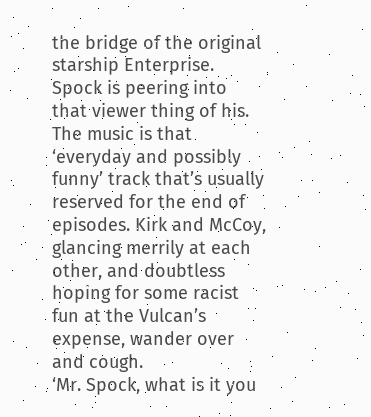the bridge of the original starship Enterprise. Spock is peering into that viewer thing of his. The music is that ‘everyday and possibly funny’ track that’s usually reserved for the end of episodes. Kirk and McCoy, glancing merrily at each other, and doubtless hoping for some racist fun at the Vulcan’s expense, wander over and cough.
‘Mr. Spock, what is it you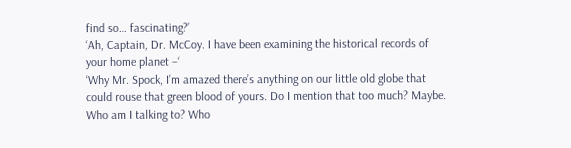find so… fascinating?’
‘Ah, Captain, Dr. McCoy. I have been examining the historical records of your home planet –‘
‘Why Mr. Spock, I’m amazed there’s anything on our little old globe that could rouse that green blood of yours. Do I mention that too much? Maybe. Who am I talking to? Who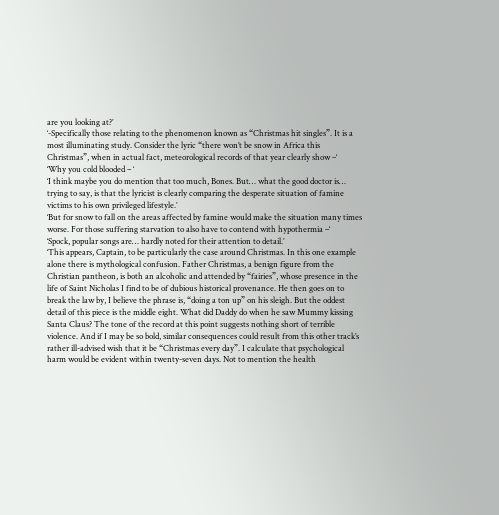are you looking at?’
‘-Specifically those relating to the phenomenon known as “Christmas hit singles”. It is a most illuminating study. Consider the lyric “there won’t be snow in Africa this Christmas”, when in actual fact, meteorological records of that year clearly show –‘
‘Why you cold blooded – ‘
‘I think maybe you do mention that too much, Bones. But… what the good doctor is… trying to say, is that the lyricist is clearly comparing the desperate situation of famine victims to his own privileged lifestyle.’
‘But for snow to fall on the areas affected by famine would make the situation many times worse. For those suffering starvation to also have to contend with hypothermia –‘
‘Spock, popular songs are… hardly noted for their attention to detail.’
‘This appears, Captain, to be particularly the case around Christmas. In this one example alone there is mythological confusion. Father Christmas, a benign figure from the Christian pantheon, is both an alcoholic and attended by “fairies”, whose presence in the life of Saint Nicholas I find to be of dubious historical provenance. He then goes on to break the law by, I believe the phrase is, “doing a ton up” on his sleigh. But the oddest detail of this piece is the middle eight. What did Daddy do when he saw Mummy kissing Santa Claus? The tone of the record at this point suggests nothing short of terrible violence. And if I may be so bold, similar consequences could result from this other track’s rather ill-advised wish that it be “Christmas every day”. I calculate that psychological harm would be evident within twenty-seven days. Not to mention the health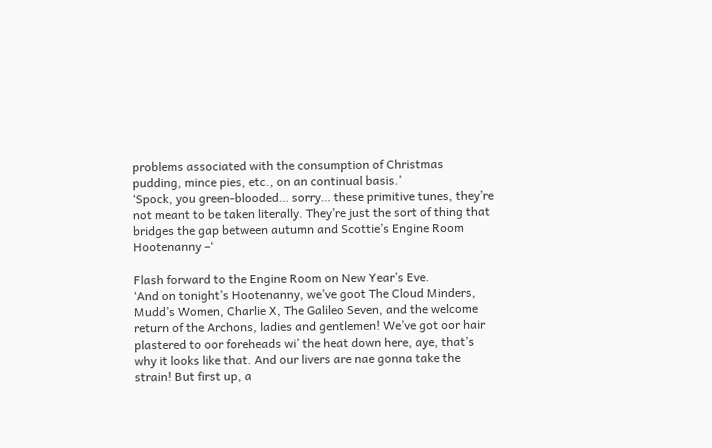problems associated with the consumption of Christmas pudding, mince pies, etc., on an continual basis.’
‘Spock, you green-blooded… sorry… these primitive tunes, they’re not meant to be taken literally. They’re just the sort of thing that bridges the gap between autumn and Scottie’s Engine Room Hootenanny –‘

Flash forward to the Engine Room on New Year’s Eve.
‘And on tonight’s Hootenanny, we’ve goot The Cloud Minders, Mudd’s Women, Charlie X, The Galileo Seven, and the welcome return of the Archons, ladies and gentlemen! We’ve got oor hair plastered to oor foreheads wi’ the heat down here, aye, that’s why it looks like that. And our livers are nae gonna take the strain! But first up, a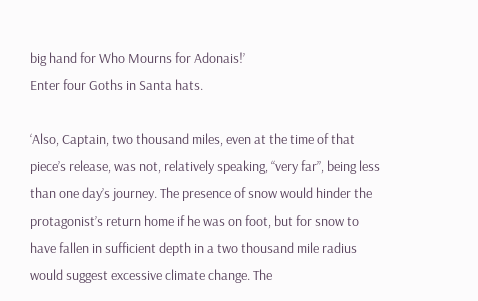big hand for Who Mourns for Adonais!’
Enter four Goths in Santa hats.

‘Also, Captain, two thousand miles, even at the time of that piece’s release, was not, relatively speaking, “very far”, being less than one day’s journey. The presence of snow would hinder the protagonist’s return home if he was on foot, but for snow to have fallen in sufficient depth in a two thousand mile radius would suggest excessive climate change. The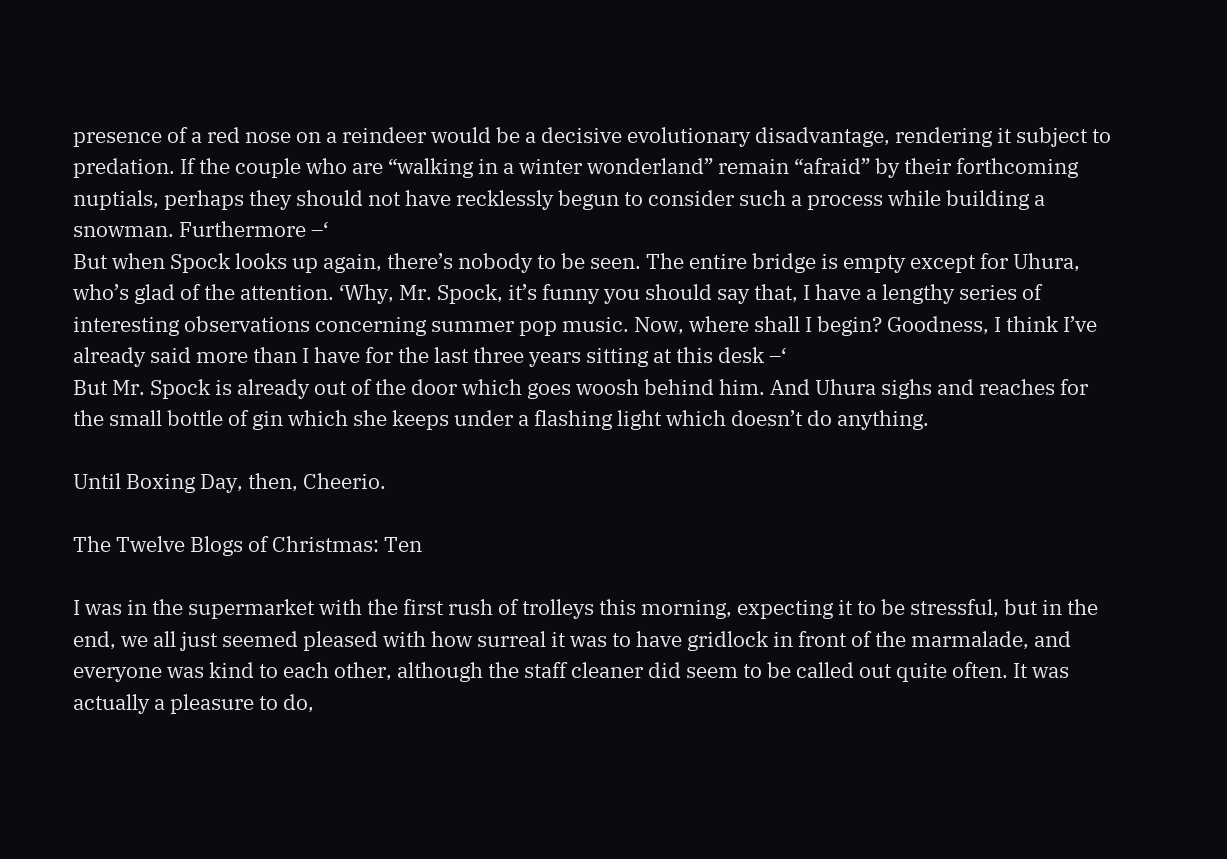presence of a red nose on a reindeer would be a decisive evolutionary disadvantage, rendering it subject to predation. If the couple who are “walking in a winter wonderland” remain “afraid” by their forthcoming nuptials, perhaps they should not have recklessly begun to consider such a process while building a snowman. Furthermore –‘
But when Spock looks up again, there’s nobody to be seen. The entire bridge is empty except for Uhura, who’s glad of the attention. ‘Why, Mr. Spock, it’s funny you should say that, I have a lengthy series of interesting observations concerning summer pop music. Now, where shall I begin? Goodness, I think I’ve already said more than I have for the last three years sitting at this desk –‘
But Mr. Spock is already out of the door which goes woosh behind him. And Uhura sighs and reaches for the small bottle of gin which she keeps under a flashing light which doesn’t do anything.

Until Boxing Day, then, Cheerio.

The Twelve Blogs of Christmas: Ten

I was in the supermarket with the first rush of trolleys this morning, expecting it to be stressful, but in the end, we all just seemed pleased with how surreal it was to have gridlock in front of the marmalade, and everyone was kind to each other, although the staff cleaner did seem to be called out quite often. It was actually a pleasure to do,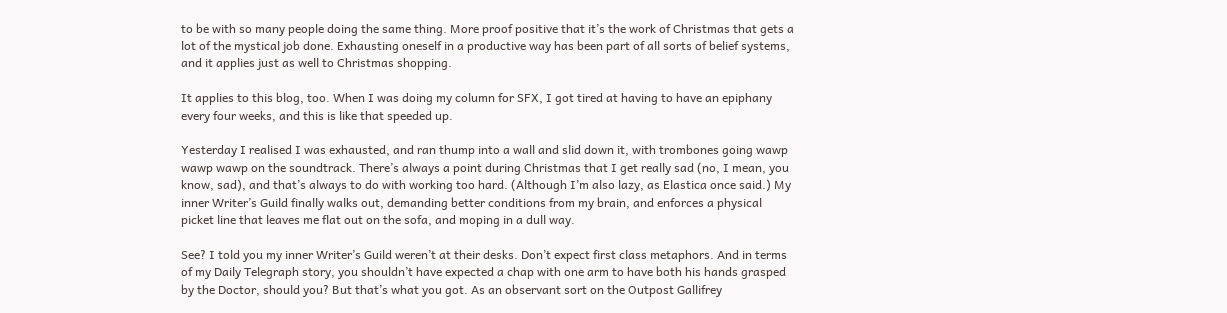to be with so many people doing the same thing. More proof positive that it’s the work of Christmas that gets a lot of the mystical job done. Exhausting oneself in a productive way has been part of all sorts of belief systems, and it applies just as well to Christmas shopping.

It applies to this blog, too. When I was doing my column for SFX, I got tired at having to have an epiphany every four weeks, and this is like that speeded up.

Yesterday I realised I was exhausted, and ran thump into a wall and slid down it, with trombones going wawp wawp wawp on the soundtrack. There’s always a point during Christmas that I get really sad (no, I mean, you know, sad), and that’s always to do with working too hard. (Although I’m also lazy, as Elastica once said.) My inner Writer’s Guild finally walks out, demanding better conditions from my brain, and enforces a physical picket line that leaves me flat out on the sofa, and moping in a dull way.

See? I told you my inner Writer’s Guild weren’t at their desks. Don’t expect first class metaphors. And in terms of my Daily Telegraph story, you shouldn’t have expected a chap with one arm to have both his hands grasped by the Doctor, should you? But that’s what you got. As an observant sort on the Outpost Gallifrey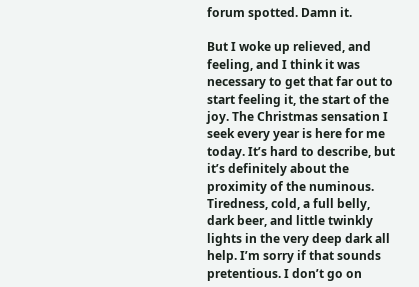forum spotted. Damn it.

But I woke up relieved, and feeling, and I think it was necessary to get that far out to start feeling it, the start of the joy. The Christmas sensation I seek every year is here for me today. It’s hard to describe, but it’s definitely about the proximity of the numinous. Tiredness, cold, a full belly, dark beer, and little twinkly lights in the very deep dark all help. I’m sorry if that sounds pretentious. I don’t go on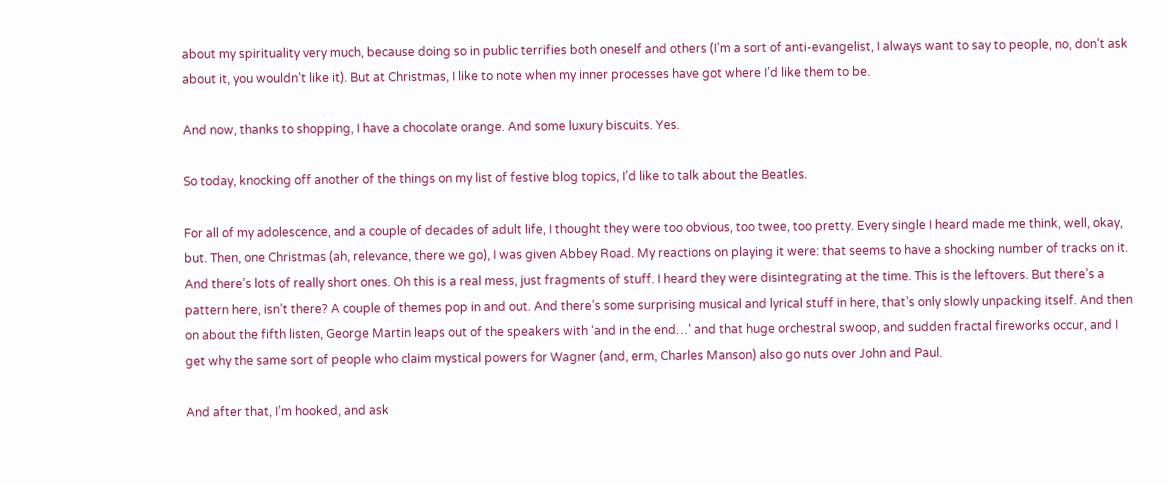about my spirituality very much, because doing so in public terrifies both oneself and others (I’m a sort of anti-evangelist, I always want to say to people, no, don’t ask about it, you wouldn’t like it). But at Christmas, I like to note when my inner processes have got where I’d like them to be.

And now, thanks to shopping, I have a chocolate orange. And some luxury biscuits. Yes.

So today, knocking off another of the things on my list of festive blog topics, I’d like to talk about the Beatles.

For all of my adolescence, and a couple of decades of adult life, I thought they were too obvious, too twee, too pretty. Every single I heard made me think, well, okay, but. Then, one Christmas (ah, relevance, there we go), I was given Abbey Road. My reactions on playing it were: that seems to have a shocking number of tracks on it. And there’s lots of really short ones. Oh this is a real mess, just fragments of stuff. I heard they were disintegrating at the time. This is the leftovers. But there’s a pattern here, isn’t there? A couple of themes pop in and out. And there’s some surprising musical and lyrical stuff in here, that’s only slowly unpacking itself. And then on about the fifth listen, George Martin leaps out of the speakers with ‘and in the end…’ and that huge orchestral swoop, and sudden fractal fireworks occur, and I get why the same sort of people who claim mystical powers for Wagner (and, erm, Charles Manson) also go nuts over John and Paul.

And after that, I’m hooked, and ask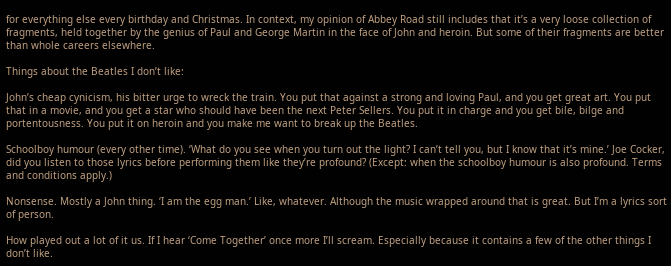for everything else every birthday and Christmas. In context, my opinion of Abbey Road still includes that it’s a very loose collection of fragments, held together by the genius of Paul and George Martin in the face of John and heroin. But some of their fragments are better than whole careers elsewhere.

Things about the Beatles I don’t like:

John’s cheap cynicism, his bitter urge to wreck the train. You put that against a strong and loving Paul, and you get great art. You put that in a movie, and you get a star who should have been the next Peter Sellers. You put it in charge and you get bile, bilge and portentousness. You put it on heroin and you make me want to break up the Beatles.

Schoolboy humour (every other time). ‘What do you see when you turn out the light? I can’t tell you, but I know that it’s mine.’ Joe Cocker, did you listen to those lyrics before performing them like they’re profound? (Except: when the schoolboy humour is also profound. Terms and conditions apply.)

Nonsense. Mostly a John thing. ‘I am the egg man.’ Like, whatever. Although the music wrapped around that is great. But I’m a lyrics sort of person.

How played out a lot of it us. If I hear ‘Come Together’ once more I’ll scream. Especially because it contains a few of the other things I don’t like.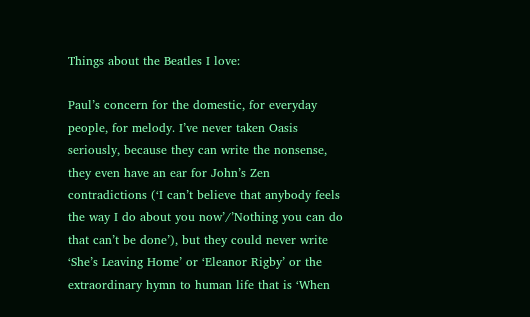Things about the Beatles I love:

Paul’s concern for the domestic, for everyday people, for melody. I’ve never taken Oasis seriously, because they can write the nonsense, they even have an ear for John’s Zen contradictions (‘I can’t believe that anybody feels the way I do about you now’/’Nothing you can do that can’t be done’), but they could never write ‘She’s Leaving Home’ or ‘Eleanor Rigby’ or the extraordinary hymn to human life that is ‘When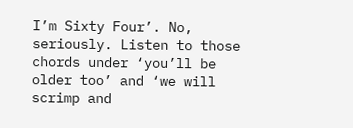I’m Sixty Four’. No, seriously. Listen to those chords under ‘you’ll be older too’ and ‘we will scrimp and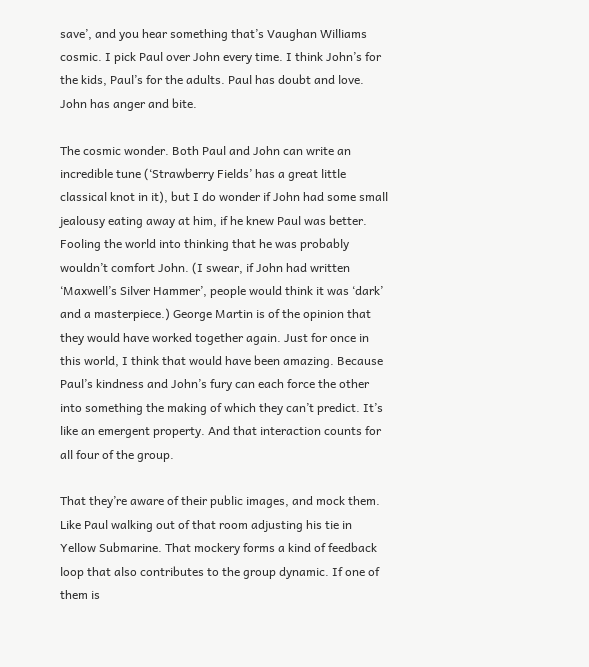save’, and you hear something that’s Vaughan Williams cosmic. I pick Paul over John every time. I think John’s for the kids, Paul’s for the adults. Paul has doubt and love. John has anger and bite.

The cosmic wonder. Both Paul and John can write an incredible tune (‘Strawberry Fields’ has a great little classical knot in it), but I do wonder if John had some small jealousy eating away at him, if he knew Paul was better. Fooling the world into thinking that he was probably wouldn’t comfort John. (I swear, if John had written ‘Maxwell’s Silver Hammer’, people would think it was ‘dark’ and a masterpiece.) George Martin is of the opinion that they would have worked together again. Just for once in this world, I think that would have been amazing. Because Paul’s kindness and John’s fury can each force the other into something the making of which they can’t predict. It’s like an emergent property. And that interaction counts for all four of the group.

That they’re aware of their public images, and mock them. Like Paul walking out of that room adjusting his tie in Yellow Submarine. That mockery forms a kind of feedback loop that also contributes to the group dynamic. If one of them is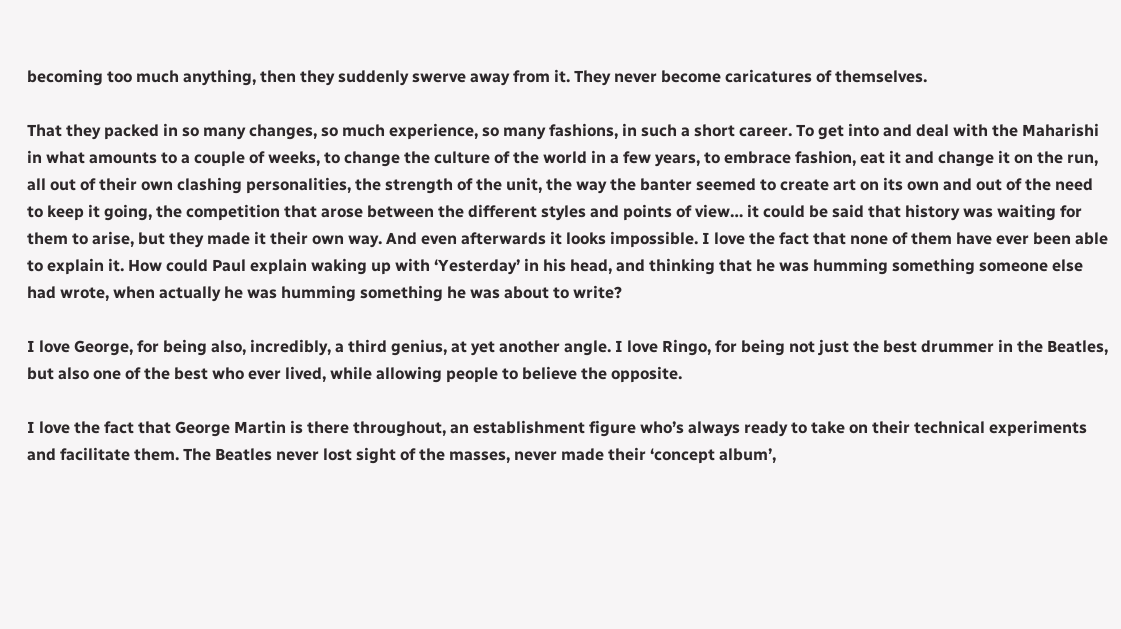becoming too much anything, then they suddenly swerve away from it. They never become caricatures of themselves.

That they packed in so many changes, so much experience, so many fashions, in such a short career. To get into and deal with the Maharishi in what amounts to a couple of weeks, to change the culture of the world in a few years, to embrace fashion, eat it and change it on the run, all out of their own clashing personalities, the strength of the unit, the way the banter seemed to create art on its own and out of the need to keep it going, the competition that arose between the different styles and points of view… it could be said that history was waiting for them to arise, but they made it their own way. And even afterwards it looks impossible. I love the fact that none of them have ever been able to explain it. How could Paul explain waking up with ‘Yesterday’ in his head, and thinking that he was humming something someone else had wrote, when actually he was humming something he was about to write?

I love George, for being also, incredibly, a third genius, at yet another angle. I love Ringo, for being not just the best drummer in the Beatles, but also one of the best who ever lived, while allowing people to believe the opposite.

I love the fact that George Martin is there throughout, an establishment figure who’s always ready to take on their technical experiments and facilitate them. The Beatles never lost sight of the masses, never made their ‘concept album’,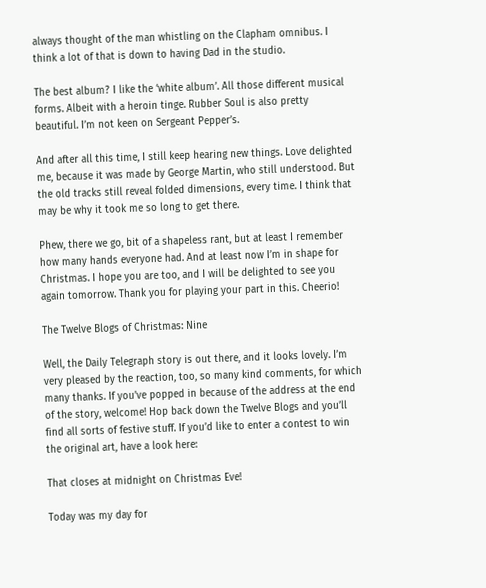always thought of the man whistling on the Clapham omnibus. I think a lot of that is down to having Dad in the studio.

The best album? I like the ‘white album’. All those different musical forms. Albeit with a heroin tinge. Rubber Soul is also pretty beautiful. I’m not keen on Sergeant Pepper’s.

And after all this time, I still keep hearing new things. Love delighted me, because it was made by George Martin, who still understood. But the old tracks still reveal folded dimensions, every time. I think that may be why it took me so long to get there.

Phew, there we go, bit of a shapeless rant, but at least I remember how many hands everyone had. And at least now I’m in shape for Christmas. I hope you are too, and I will be delighted to see you again tomorrow. Thank you for playing your part in this. Cheerio!

The Twelve Blogs of Christmas: Nine

Well, the Daily Telegraph story is out there, and it looks lovely. I’m very pleased by the reaction, too, so many kind comments, for which many thanks. If you’ve popped in because of the address at the end of the story, welcome! Hop back down the Twelve Blogs and you’ll find all sorts of festive stuff. If you’d like to enter a contest to win the original art, have a look here:

That closes at midnight on Christmas Eve!

Today was my day for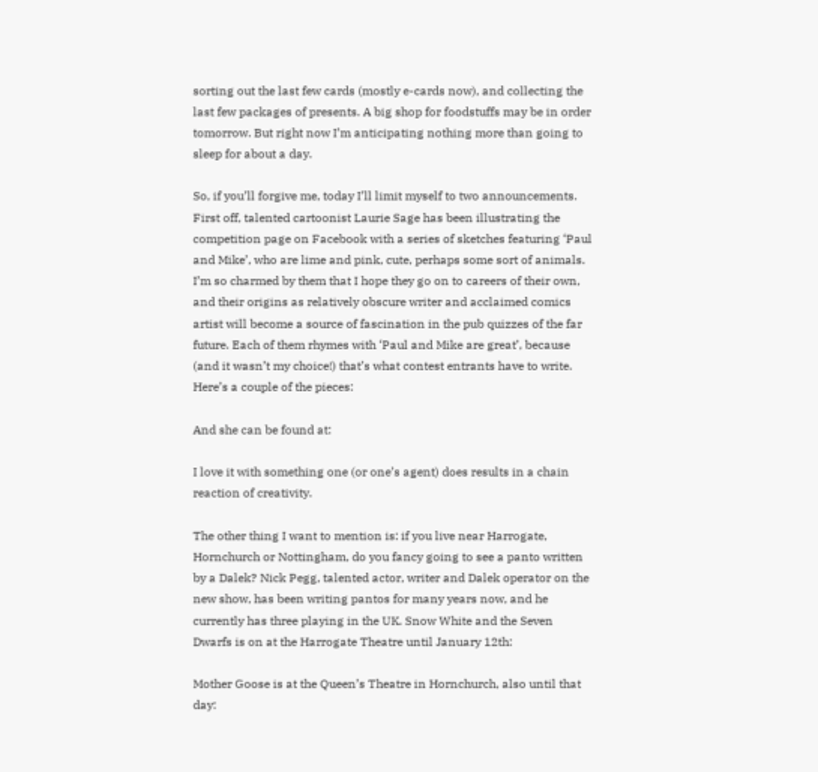sorting out the last few cards (mostly e-cards now), and collecting the last few packages of presents. A big shop for foodstuffs may be in order tomorrow. But right now I’m anticipating nothing more than going to sleep for about a day.

So, if you’ll forgive me, today I’ll limit myself to two announcements. First off, talented cartoonist Laurie Sage has been illustrating the competition page on Facebook with a series of sketches featuring ‘Paul and Mike’, who are lime and pink, cute, perhaps some sort of animals. I’m so charmed by them that I hope they go on to careers of their own, and their origins as relatively obscure writer and acclaimed comics artist will become a source of fascination in the pub quizzes of the far future. Each of them rhymes with ‘Paul and Mike are great’, because (and it wasn’t my choice!) that’s what contest entrants have to write. Here’s a couple of the pieces:

And she can be found at:

I love it with something one (or one’s agent) does results in a chain reaction of creativity.

The other thing I want to mention is: if you live near Harrogate, Hornchurch or Nottingham, do you fancy going to see a panto written by a Dalek? Nick Pegg, talented actor, writer and Dalek operator on the new show, has been writing pantos for many years now, and he currently has three playing in the UK. Snow White and the Seven Dwarfs is on at the Harrogate Theatre until January 12th:

Mother Goose is at the Queen’s Theatre in Hornchurch, also until that day: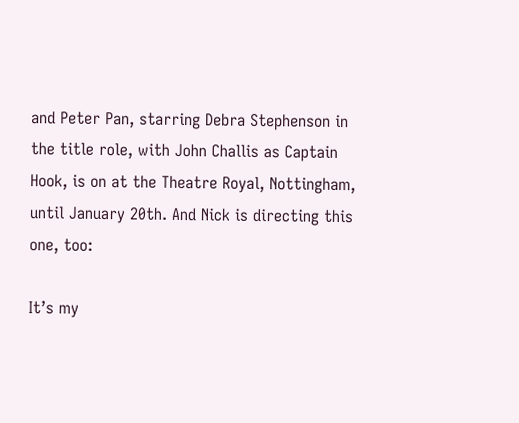and Peter Pan, starring Debra Stephenson in the title role, with John Challis as Captain Hook, is on at the Theatre Royal, Nottingham, until January 20th. And Nick is directing this one, too:

It’s my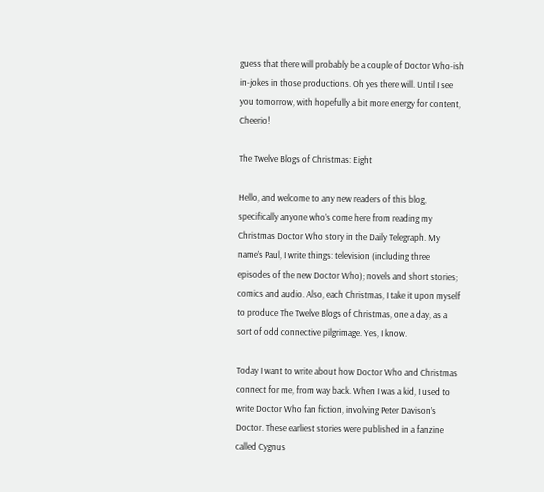guess that there will probably be a couple of Doctor Who-ish in-jokes in those productions. Oh yes there will. Until I see you tomorrow, with hopefully a bit more energy for content, Cheerio!

The Twelve Blogs of Christmas: Eight

Hello, and welcome to any new readers of this blog, specifically anyone who’s come here from reading my Christmas Doctor Who story in the Daily Telegraph. My name’s Paul, I write things: television (including three episodes of the new Doctor Who); novels and short stories; comics and audio. Also, each Christmas, I take it upon myself to produce The Twelve Blogs of Christmas, one a day, as a sort of odd connective pilgrimage. Yes, I know.

Today I want to write about how Doctor Who and Christmas connect for me, from way back. When I was a kid, I used to write Doctor Who fan fiction, involving Peter Davison’s Doctor. These earliest stories were published in a fanzine called Cygnus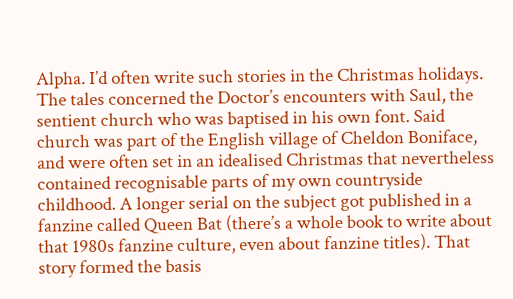Alpha. I’d often write such stories in the Christmas holidays. The tales concerned the Doctor’s encounters with Saul, the sentient church who was baptised in his own font. Said church was part of the English village of Cheldon Boniface, and were often set in an idealised Christmas that nevertheless contained recognisable parts of my own countryside childhood. A longer serial on the subject got published in a fanzine called Queen Bat (there’s a whole book to write about that 1980s fanzine culture, even about fanzine titles). That story formed the basis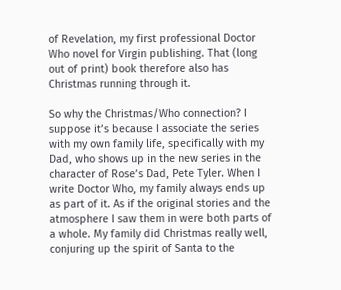of Revelation, my first professional Doctor Who novel for Virgin publishing. That (long out of print) book therefore also has Christmas running through it.

So why the Christmas/Who connection? I suppose it’s because I associate the series with my own family life, specifically with my Dad, who shows up in the new series in the character of Rose’s Dad, Pete Tyler. When I write Doctor Who, my family always ends up as part of it. As if the original stories and the atmosphere I saw them in were both parts of a whole. My family did Christmas really well, conjuring up the spirit of Santa to the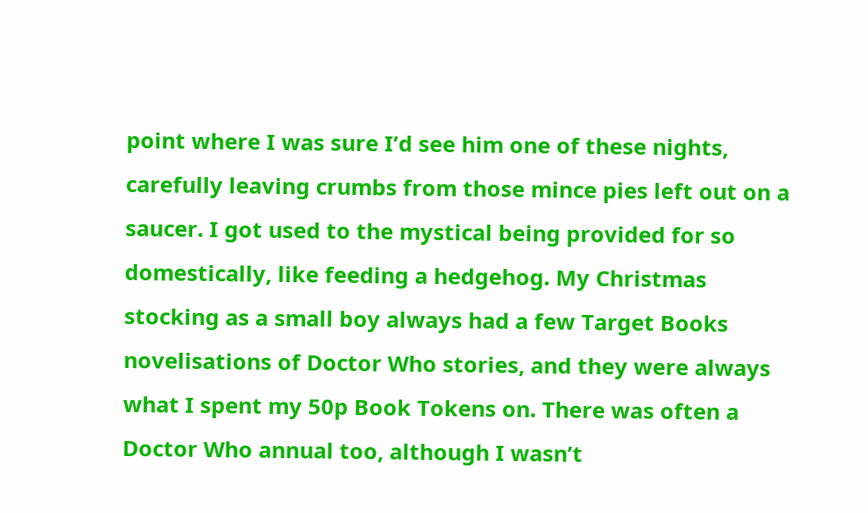point where I was sure I’d see him one of these nights, carefully leaving crumbs from those mince pies left out on a saucer. I got used to the mystical being provided for so domestically, like feeding a hedgehog. My Christmas stocking as a small boy always had a few Target Books novelisations of Doctor Who stories, and they were always what I spent my 50p Book Tokens on. There was often a Doctor Who annual too, although I wasn’t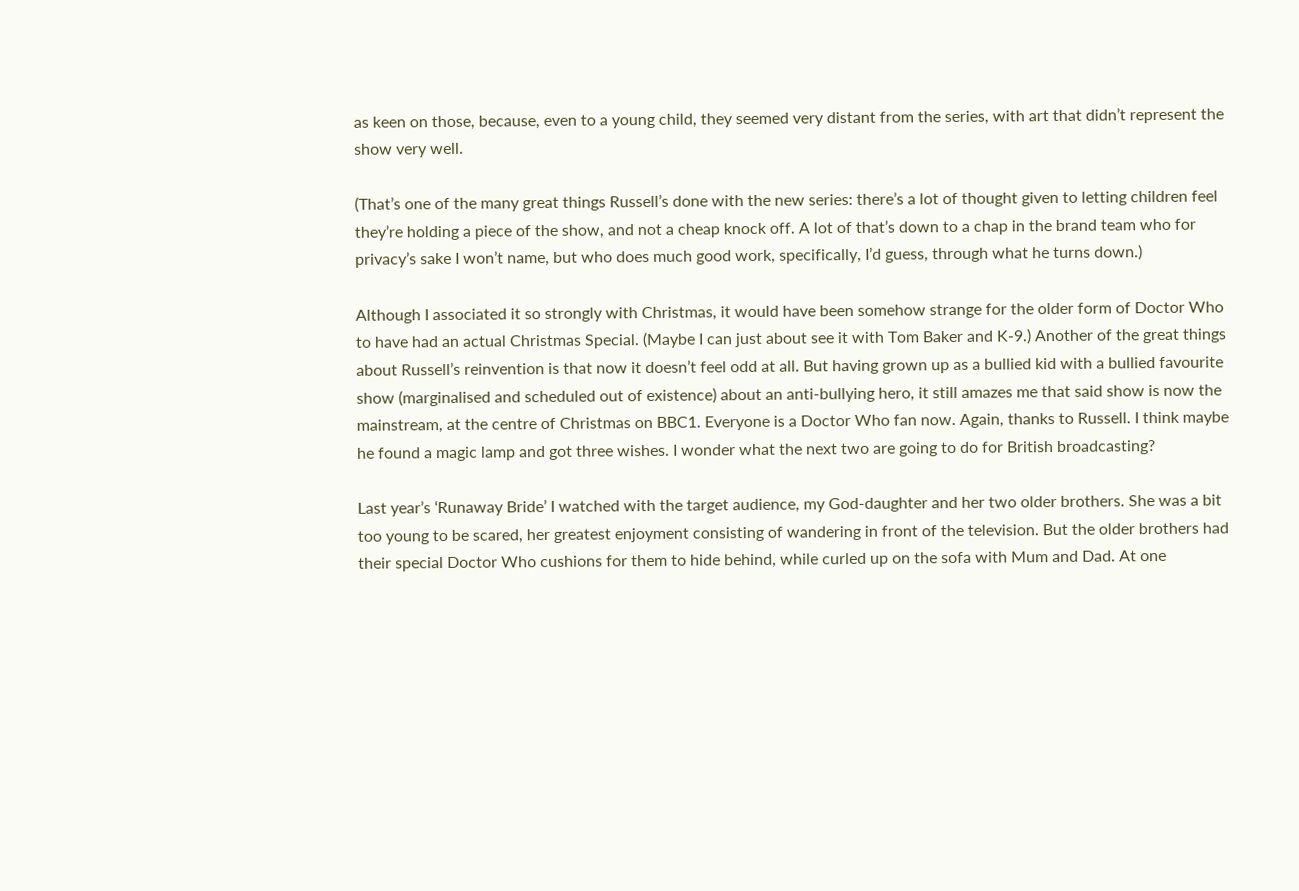as keen on those, because, even to a young child, they seemed very distant from the series, with art that didn’t represent the show very well.

(That’s one of the many great things Russell’s done with the new series: there’s a lot of thought given to letting children feel they’re holding a piece of the show, and not a cheap knock off. A lot of that’s down to a chap in the brand team who for privacy’s sake I won’t name, but who does much good work, specifically, I’d guess, through what he turns down.)

Although I associated it so strongly with Christmas, it would have been somehow strange for the older form of Doctor Who to have had an actual Christmas Special. (Maybe I can just about see it with Tom Baker and K-9.) Another of the great things about Russell’s reinvention is that now it doesn’t feel odd at all. But having grown up as a bullied kid with a bullied favourite show (marginalised and scheduled out of existence) about an anti-bullying hero, it still amazes me that said show is now the mainstream, at the centre of Christmas on BBC1. Everyone is a Doctor Who fan now. Again, thanks to Russell. I think maybe he found a magic lamp and got three wishes. I wonder what the next two are going to do for British broadcasting?

Last year’s ‘Runaway Bride’ I watched with the target audience, my God-daughter and her two older brothers. She was a bit too young to be scared, her greatest enjoyment consisting of wandering in front of the television. But the older brothers had their special Doctor Who cushions for them to hide behind, while curled up on the sofa with Mum and Dad. At one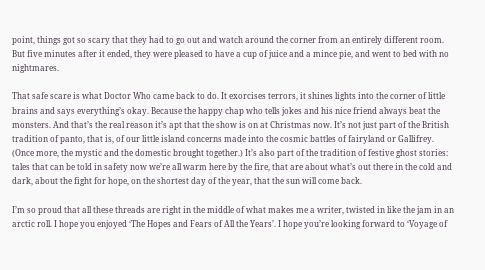point, things got so scary that they had to go out and watch around the corner from an entirely different room. But five minutes after it ended, they were pleased to have a cup of juice and a mince pie, and went to bed with no nightmares.

That safe scare is what Doctor Who came back to do. It exorcises terrors, it shines lights into the corner of little brains and says everything’s okay. Because the happy chap who tells jokes and his nice friend always beat the monsters. And that’s the real reason it’s apt that the show is on at Christmas now. It’s not just part of the British tradition of panto, that is, of our little island concerns made into the cosmic battles of fairyland or Gallifrey. (Once more, the mystic and the domestic brought together.) It’s also part of the tradition of festive ghost stories: tales that can be told in safety now we’re all warm here by the fire, that are about what’s out there in the cold and dark, about the fight for hope, on the shortest day of the year, that the sun will come back.

I’m so proud that all these threads are right in the middle of what makes me a writer, twisted in like the jam in an arctic roll. I hope you enjoyed ‘The Hopes and Fears of All the Years’. I hope you’re looking forward to ‘Voyage of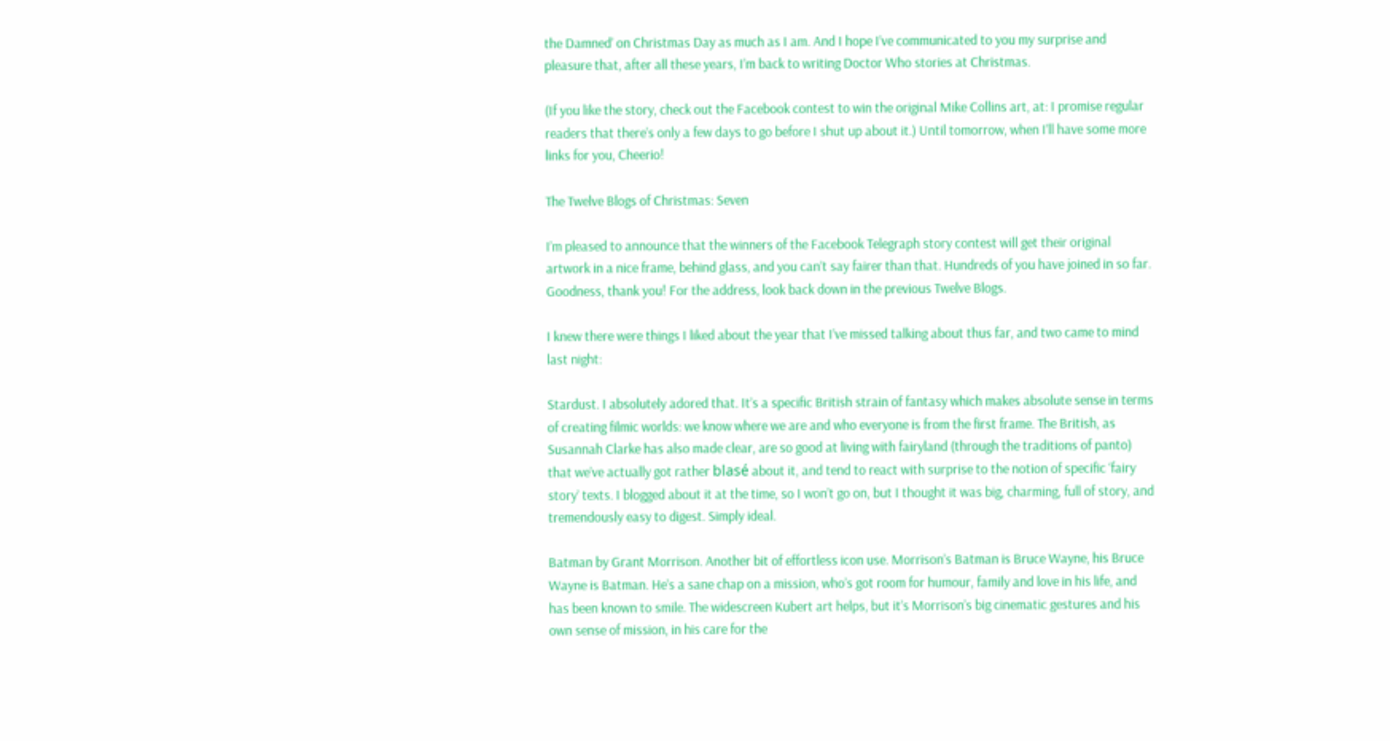the Damned’ on Christmas Day as much as I am. And I hope I’ve communicated to you my surprise and pleasure that, after all these years, I’m back to writing Doctor Who stories at Christmas.

(If you like the story, check out the Facebook contest to win the original Mike Collins art, at: I promise regular readers that there’s only a few days to go before I shut up about it.) Until tomorrow, when I’ll have some more links for you, Cheerio!

The Twelve Blogs of Christmas: Seven

I’m pleased to announce that the winners of the Facebook Telegraph story contest will get their original artwork in a nice frame, behind glass, and you can’t say fairer than that. Hundreds of you have joined in so far. Goodness, thank you! For the address, look back down in the previous Twelve Blogs.

I knew there were things I liked about the year that I’ve missed talking about thus far, and two came to mind last night:

Stardust. I absolutely adored that. It’s a specific British strain of fantasy which makes absolute sense in terms of creating filmic worlds: we know where we are and who everyone is from the first frame. The British, as Susannah Clarke has also made clear, are so good at living with fairyland (through the traditions of panto) that we’ve actually got rather blasé about it, and tend to react with surprise to the notion of specific ‘fairy story’ texts. I blogged about it at the time, so I won’t go on, but I thought it was big, charming, full of story, and tremendously easy to digest. Simply ideal.

Batman by Grant Morrison. Another bit of effortless icon use. Morrison’s Batman is Bruce Wayne, his Bruce Wayne is Batman. He’s a sane chap on a mission, who’s got room for humour, family and love in his life, and has been known to smile. The widescreen Kubert art helps, but it’s Morrison’s big cinematic gestures and his own sense of mission, in his care for the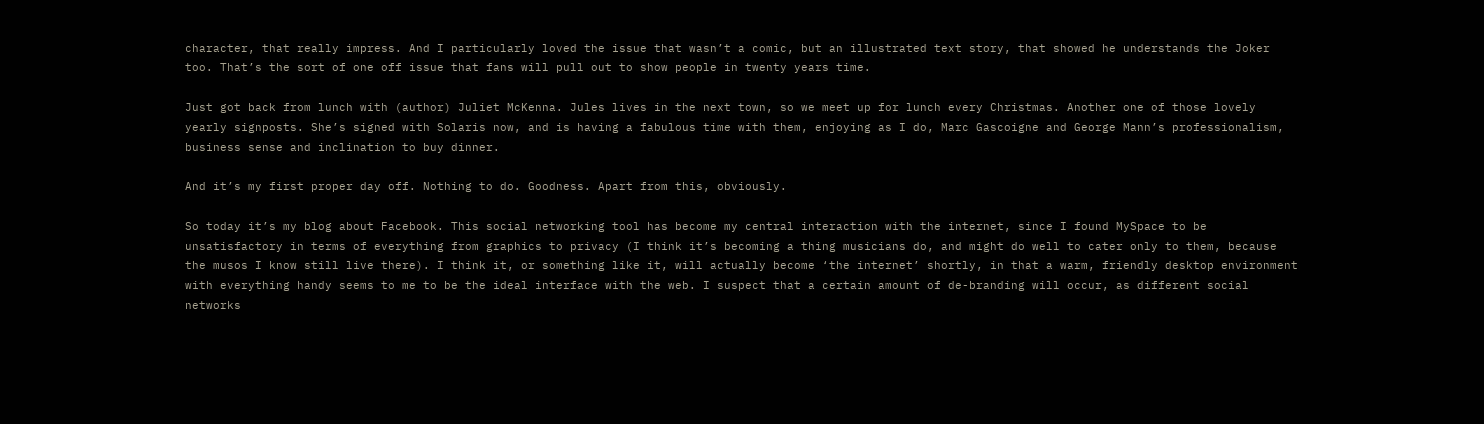character, that really impress. And I particularly loved the issue that wasn’t a comic, but an illustrated text story, that showed he understands the Joker too. That’s the sort of one off issue that fans will pull out to show people in twenty years time.

Just got back from lunch with (author) Juliet McKenna. Jules lives in the next town, so we meet up for lunch every Christmas. Another one of those lovely yearly signposts. She’s signed with Solaris now, and is having a fabulous time with them, enjoying as I do, Marc Gascoigne and George Mann’s professionalism, business sense and inclination to buy dinner.

And it’s my first proper day off. Nothing to do. Goodness. Apart from this, obviously.

So today it’s my blog about Facebook. This social networking tool has become my central interaction with the internet, since I found MySpace to be unsatisfactory in terms of everything from graphics to privacy (I think it’s becoming a thing musicians do, and might do well to cater only to them, because the musos I know still live there). I think it, or something like it, will actually become ‘the internet’ shortly, in that a warm, friendly desktop environment with everything handy seems to me to be the ideal interface with the web. I suspect that a certain amount of de-branding will occur, as different social networks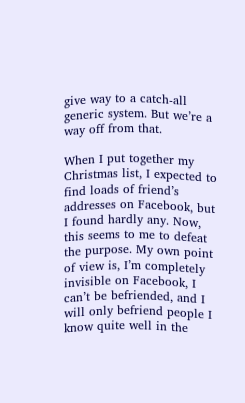give way to a catch-all generic system. But we’re a way off from that.

When I put together my Christmas list, I expected to find loads of friend’s addresses on Facebook, but I found hardly any. Now, this seems to me to defeat the purpose. My own point of view is, I’m completely invisible on Facebook, I can’t be befriended, and I will only befriend people I know quite well in the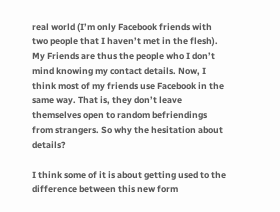real world (I’m only Facebook friends with two people that I haven’t met in the flesh). My Friends are thus the people who I don’t mind knowing my contact details. Now, I think most of my friends use Facebook in the same way. That is, they don’t leave themselves open to random befriendings from strangers. So why the hesitation about details?

I think some of it is about getting used to the difference between this new form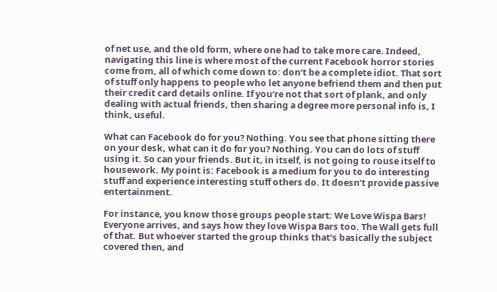of net use, and the old form, where one had to take more care. Indeed, navigating this line is where most of the current Facebook horror stories come from, all of which come down to: don’t be a complete idiot. That sort of stuff only happens to people who let anyone befriend them and then put their credit card details online. If you’re not that sort of plank, and only dealing with actual friends, then sharing a degree more personal info is, I think, useful.

What can Facebook do for you? Nothing. You see that phone sitting there on your desk, what can it do for you? Nothing. You can do lots of stuff using it. So can your friends. But it, in itself, is not going to rouse itself to housework. My point is: Facebook is a medium for you to do interesting stuff and experience interesting stuff others do. It doesn’t provide passive entertainment.

For instance, you know those groups people start: We Love Wispa Bars! Everyone arrives, and says how they love Wispa Bars too. The Wall gets full of that. But whoever started the group thinks that’s basically the subject covered then, and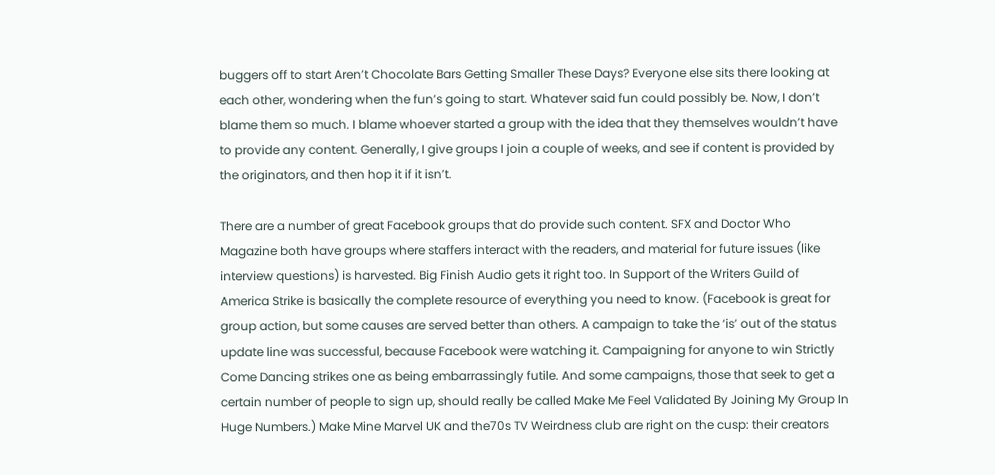buggers off to start Aren’t Chocolate Bars Getting Smaller These Days? Everyone else sits there looking at each other, wondering when the fun’s going to start. Whatever said fun could possibly be. Now, I don’t blame them so much. I blame whoever started a group with the idea that they themselves wouldn’t have to provide any content. Generally, I give groups I join a couple of weeks, and see if content is provided by the originators, and then hop it if it isn’t.

There are a number of great Facebook groups that do provide such content. SFX and Doctor Who Magazine both have groups where staffers interact with the readers, and material for future issues (like interview questions) is harvested. Big Finish Audio gets it right too. In Support of the Writers Guild of America Strike is basically the complete resource of everything you need to know. (Facebook is great for group action, but some causes are served better than others. A campaign to take the ‘is’ out of the status update line was successful, because Facebook were watching it. Campaigning for anyone to win Strictly Come Dancing strikes one as being embarrassingly futile. And some campaigns, those that seek to get a certain number of people to sign up, should really be called Make Me Feel Validated By Joining My Group In Huge Numbers.) Make Mine Marvel UK and the70s TV Weirdness club are right on the cusp: their creators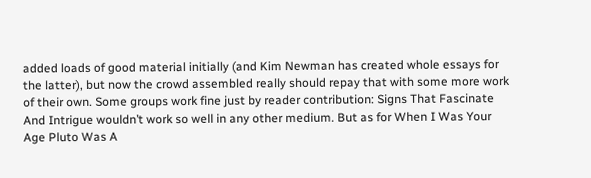added loads of good material initially (and Kim Newman has created whole essays for the latter), but now the crowd assembled really should repay that with some more work of their own. Some groups work fine just by reader contribution: Signs That Fascinate And Intrigue wouldn’t work so well in any other medium. But as for When I Was Your Age Pluto Was A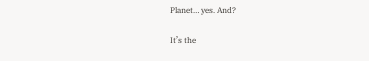Planet… yes. And?

It’s the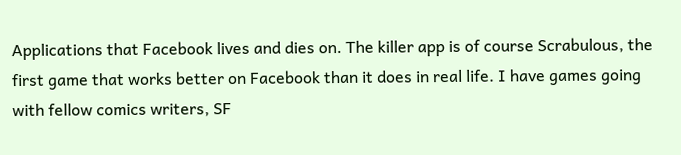Applications that Facebook lives and dies on. The killer app is of course Scrabulous, the first game that works better on Facebook than it does in real life. I have games going with fellow comics writers, SF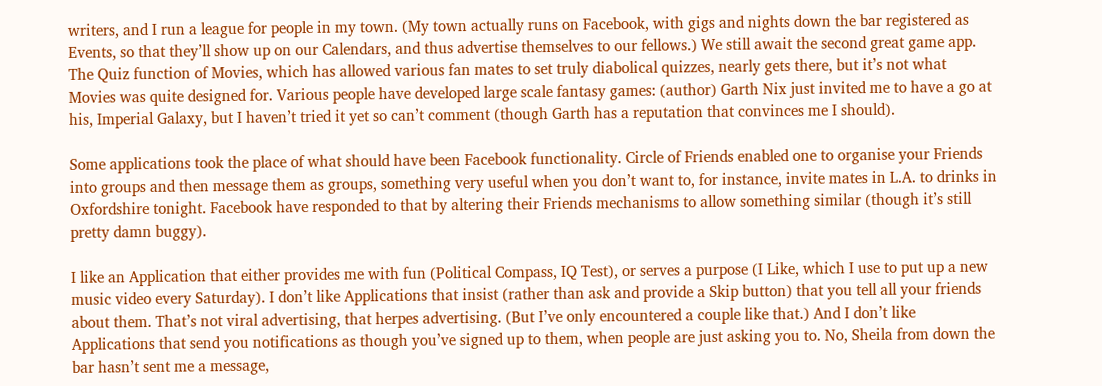writers, and I run a league for people in my town. (My town actually runs on Facebook, with gigs and nights down the bar registered as Events, so that they’ll show up on our Calendars, and thus advertise themselves to our fellows.) We still await the second great game app. The Quiz function of Movies, which has allowed various fan mates to set truly diabolical quizzes, nearly gets there, but it’s not what Movies was quite designed for. Various people have developed large scale fantasy games: (author) Garth Nix just invited me to have a go at his, Imperial Galaxy, but I haven’t tried it yet so can’t comment (though Garth has a reputation that convinces me I should).

Some applications took the place of what should have been Facebook functionality. Circle of Friends enabled one to organise your Friends into groups and then message them as groups, something very useful when you don’t want to, for instance, invite mates in L.A. to drinks in Oxfordshire tonight. Facebook have responded to that by altering their Friends mechanisms to allow something similar (though it’s still pretty damn buggy).

I like an Application that either provides me with fun (Political Compass, IQ Test), or serves a purpose (I Like, which I use to put up a new music video every Saturday). I don’t like Applications that insist (rather than ask and provide a Skip button) that you tell all your friends about them. That’s not viral advertising, that herpes advertising. (But I’ve only encountered a couple like that.) And I don’t like Applications that send you notifications as though you’ve signed up to them, when people are just asking you to. No, Sheila from down the bar hasn’t sent me a message,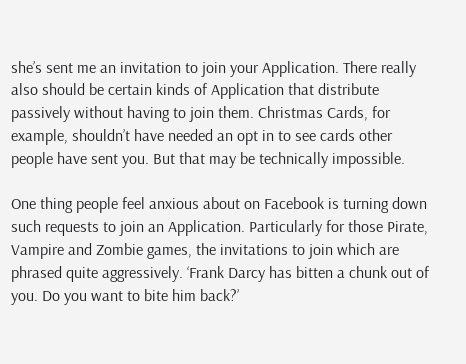she’s sent me an invitation to join your Application. There really also should be certain kinds of Application that distribute passively without having to join them. Christmas Cards, for example, shouldn’t have needed an opt in to see cards other people have sent you. But that may be technically impossible.

One thing people feel anxious about on Facebook is turning down such requests to join an Application. Particularly for those Pirate, Vampire and Zombie games, the invitations to join which are phrased quite aggressively. ‘Frank Darcy has bitten a chunk out of you. Do you want to bite him back?’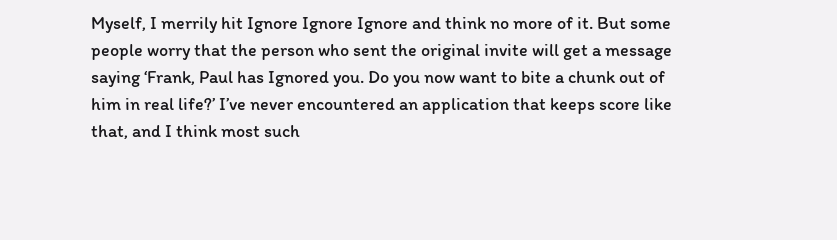Myself, I merrily hit Ignore Ignore Ignore and think no more of it. But some people worry that the person who sent the original invite will get a message saying ‘Frank, Paul has Ignored you. Do you now want to bite a chunk out of him in real life?’ I’ve never encountered an application that keeps score like that, and I think most such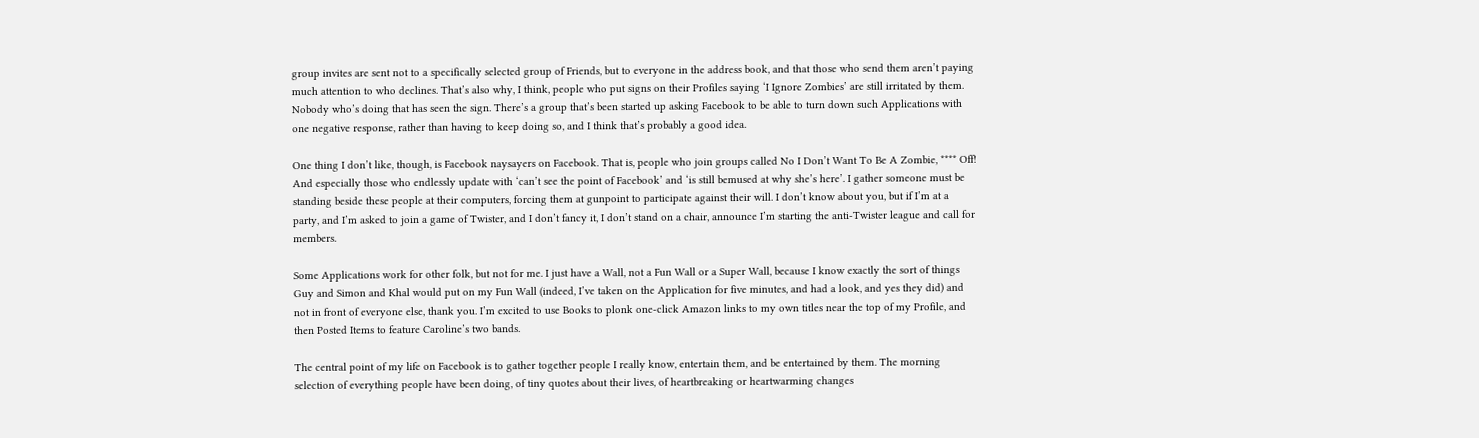group invites are sent not to a specifically selected group of Friends, but to everyone in the address book, and that those who send them aren’t paying much attention to who declines. That’s also why, I think, people who put signs on their Profiles saying ‘I Ignore Zombies’ are still irritated by them. Nobody who’s doing that has seen the sign. There’s a group that’s been started up asking Facebook to be able to turn down such Applications with one negative response, rather than having to keep doing so, and I think that’s probably a good idea.

One thing I don’t like, though, is Facebook naysayers on Facebook. That is, people who join groups called No I Don’t Want To Be A Zombie, **** Off! And especially those who endlessly update with ‘can’t see the point of Facebook’ and ‘is still bemused at why she’s here’. I gather someone must be standing beside these people at their computers, forcing them at gunpoint to participate against their will. I don’t know about you, but if I’m at a party, and I’m asked to join a game of Twister, and I don’t fancy it, I don’t stand on a chair, announce I’m starting the anti-Twister league and call for members.

Some Applications work for other folk, but not for me. I just have a Wall, not a Fun Wall or a Super Wall, because I know exactly the sort of things Guy and Simon and Khal would put on my Fun Wall (indeed, I’ve taken on the Application for five minutes, and had a look, and yes they did) and not in front of everyone else, thank you. I’m excited to use Books to plonk one-click Amazon links to my own titles near the top of my Profile, and then Posted Items to feature Caroline’s two bands.

The central point of my life on Facebook is to gather together people I really know, entertain them, and be entertained by them. The morning selection of everything people have been doing, of tiny quotes about their lives, of heartbreaking or heartwarming changes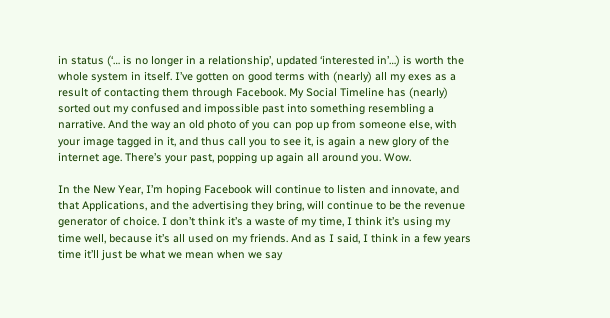in status (‘… is no longer in a relationship’, updated ‘interested in’…) is worth the whole system in itself. I’ve gotten on good terms with (nearly) all my exes as a result of contacting them through Facebook. My Social Timeline has (nearly) sorted out my confused and impossible past into something resembling a narrative. And the way an old photo of you can pop up from someone else, with your image tagged in it, and thus call you to see it, is again a new glory of the internet age. There’s your past, popping up again all around you. Wow.

In the New Year, I’m hoping Facebook will continue to listen and innovate, and that Applications, and the advertising they bring, will continue to be the revenue generator of choice. I don’t think it’s a waste of my time, I think it’s using my time well, because it’s all used on my friends. And as I said, I think in a few years time it’ll just be what we mean when we say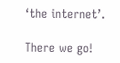‘the internet’.

There we go!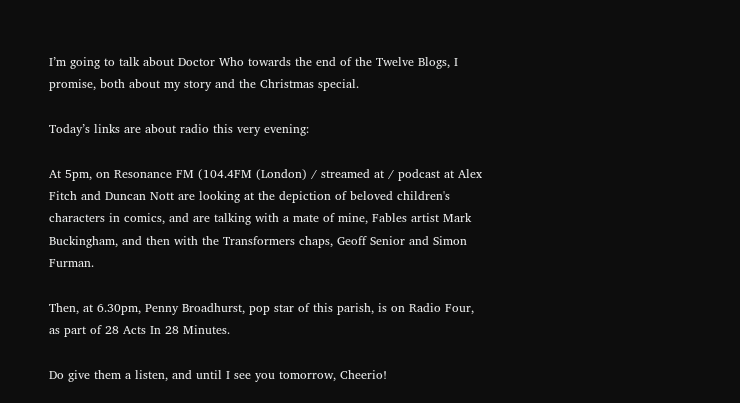I’m going to talk about Doctor Who towards the end of the Twelve Blogs, I promise, both about my story and the Christmas special.

Today’s links are about radio this very evening:

At 5pm, on Resonance FM (104.4FM (London) / streamed at / podcast at Alex Fitch and Duncan Nott are looking at the depiction of beloved children's characters in comics, and are talking with a mate of mine, Fables artist Mark Buckingham, and then with the Transformers chaps, Geoff Senior and Simon Furman.

Then, at 6.30pm, Penny Broadhurst, pop star of this parish, is on Radio Four, as part of 28 Acts In 28 Minutes.

Do give them a listen, and until I see you tomorrow, Cheerio!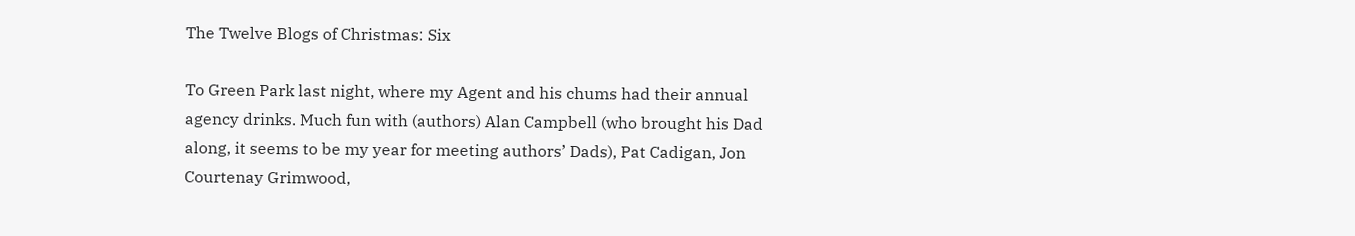The Twelve Blogs of Christmas: Six

To Green Park last night, where my Agent and his chums had their annual agency drinks. Much fun with (authors) Alan Campbell (who brought his Dad along, it seems to be my year for meeting authors’ Dads), Pat Cadigan, Jon Courtenay Grimwood,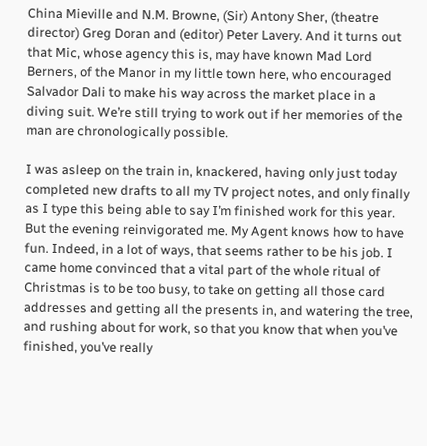China Mieville and N.M. Browne, (Sir) Antony Sher, (theatre director) Greg Doran and (editor) Peter Lavery. And it turns out that Mic, whose agency this is, may have known Mad Lord Berners, of the Manor in my little town here, who encouraged Salvador Dali to make his way across the market place in a diving suit. We’re still trying to work out if her memories of the man are chronologically possible.

I was asleep on the train in, knackered, having only just today completed new drafts to all my TV project notes, and only finally as I type this being able to say I’m finished work for this year. But the evening reinvigorated me. My Agent knows how to have fun. Indeed, in a lot of ways, that seems rather to be his job. I came home convinced that a vital part of the whole ritual of Christmas is to be too busy, to take on getting all those card addresses and getting all the presents in, and watering the tree, and rushing about for work, so that you know that when you’ve finished, you’ve really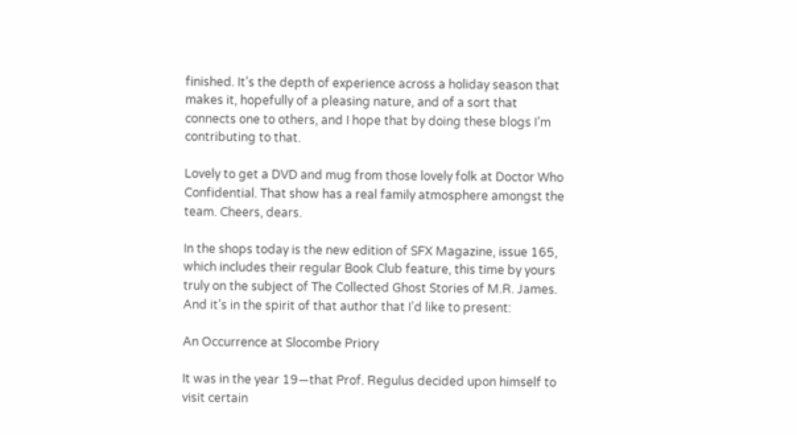finished. It’s the depth of experience across a holiday season that makes it, hopefully of a pleasing nature, and of a sort that connects one to others, and I hope that by doing these blogs I’m contributing to that.

Lovely to get a DVD and mug from those lovely folk at Doctor Who Confidential. That show has a real family atmosphere amongst the team. Cheers, dears.

In the shops today is the new edition of SFX Magazine, issue 165, which includes their regular Book Club feature, this time by yours truly on the subject of The Collected Ghost Stories of M.R. James. And it’s in the spirit of that author that I’d like to present:

An Occurrence at Slocombe Priory

It was in the year 19—that Prof. Regulus decided upon himself to visit certain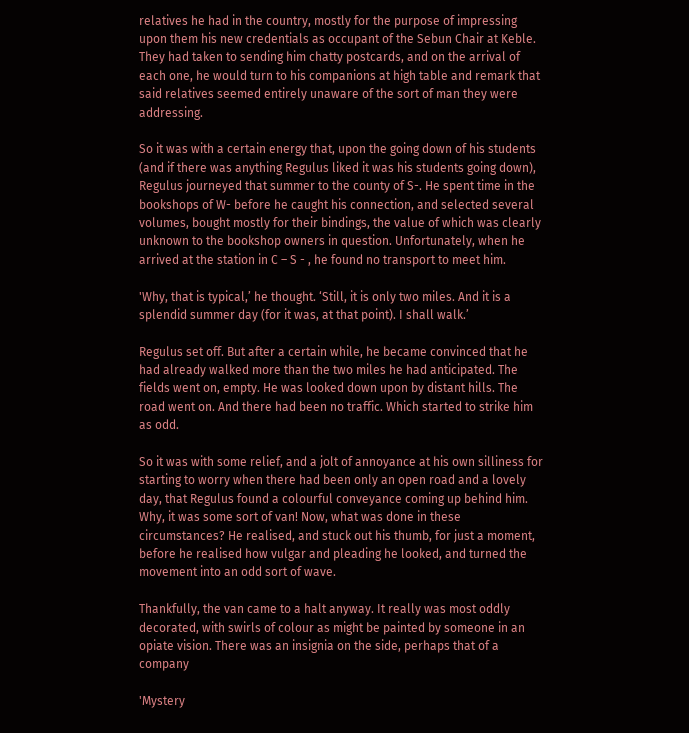relatives he had in the country, mostly for the purpose of impressing upon them his new credentials as occupant of the Sebun Chair at Keble. They had taken to sending him chatty postcards, and on the arrival of each one, he would turn to his companions at high table and remark that said relatives seemed entirely unaware of the sort of man they were addressing.

So it was with a certain energy that, upon the going down of his students (and if there was anything Regulus liked it was his students going down), Regulus journeyed that summer to the county of S-. He spent time in the bookshops of W- before he caught his connection, and selected several volumes, bought mostly for their bindings, the value of which was clearly unknown to the bookshop owners in question. Unfortunately, when he arrived at the station in C – S - , he found no transport to meet him.

'Why, that is typical,’ he thought. ‘Still, it is only two miles. And it is a splendid summer day (for it was, at that point). I shall walk.’

Regulus set off. But after a certain while, he became convinced that he had already walked more than the two miles he had anticipated. The fields went on, empty. He was looked down upon by distant hills. The road went on. And there had been no traffic. Which started to strike him as odd.

So it was with some relief, and a jolt of annoyance at his own silliness for starting to worry when there had been only an open road and a lovely day, that Regulus found a colourful conveyance coming up behind him. Why, it was some sort of van! Now, what was done in these circumstances? He realised, and stuck out his thumb, for just a moment, before he realised how vulgar and pleading he looked, and turned the movement into an odd sort of wave.

Thankfully, the van came to a halt anyway. It really was most oddly decorated, with swirls of colour as might be painted by someone in an opiate vision. There was an insignia on the side, perhaps that of a company

'Mystery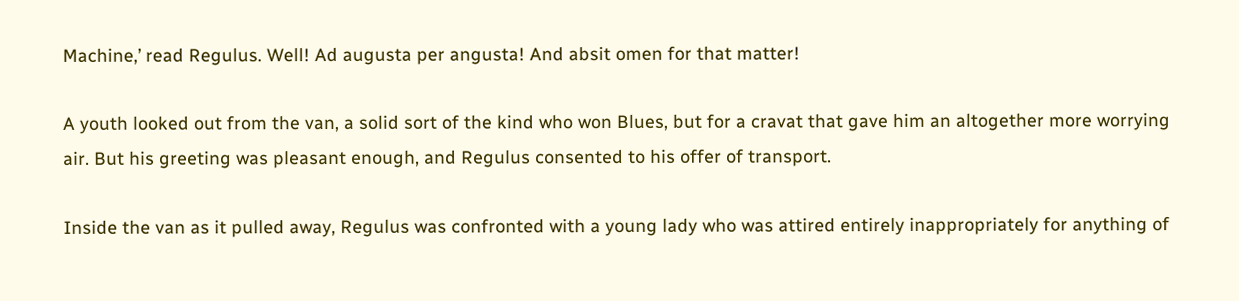Machine,’ read Regulus. Well! Ad augusta per angusta! And absit omen for that matter!

A youth looked out from the van, a solid sort of the kind who won Blues, but for a cravat that gave him an altogether more worrying air. But his greeting was pleasant enough, and Regulus consented to his offer of transport.

Inside the van as it pulled away, Regulus was confronted with a young lady who was attired entirely inappropriately for anything of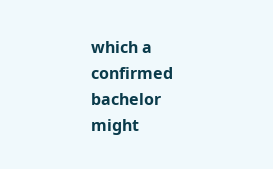which a confirmed bachelor might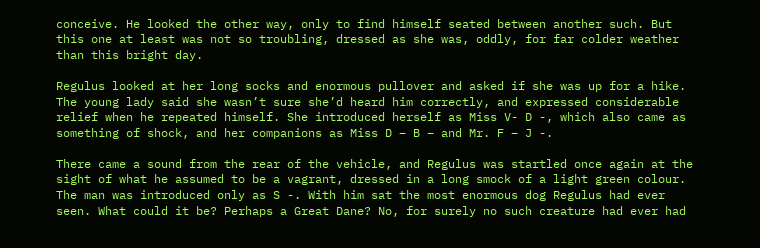conceive. He looked the other way, only to find himself seated between another such. But this one at least was not so troubling, dressed as she was, oddly, for far colder weather than this bright day.

Regulus looked at her long socks and enormous pullover and asked if she was up for a hike. The young lady said she wasn’t sure she’d heard him correctly, and expressed considerable relief when he repeated himself. She introduced herself as Miss V- D -, which also came as something of shock, and her companions as Miss D – B – and Mr. F – J -.

There came a sound from the rear of the vehicle, and Regulus was startled once again at the sight of what he assumed to be a vagrant, dressed in a long smock of a light green colour. The man was introduced only as S -. With him sat the most enormous dog Regulus had ever seen. What could it be? Perhaps a Great Dane? No, for surely no such creature had ever had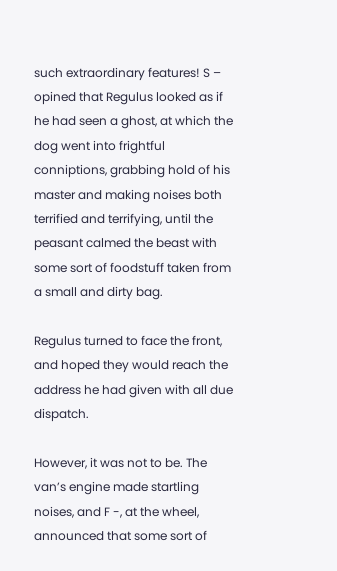such extraordinary features! S – opined that Regulus looked as if he had seen a ghost, at which the dog went into frightful conniptions, grabbing hold of his master and making noises both terrified and terrifying, until the peasant calmed the beast with some sort of foodstuff taken from a small and dirty bag.

Regulus turned to face the front, and hoped they would reach the address he had given with all due dispatch.

However, it was not to be. The van’s engine made startling noises, and F -, at the wheel, announced that some sort of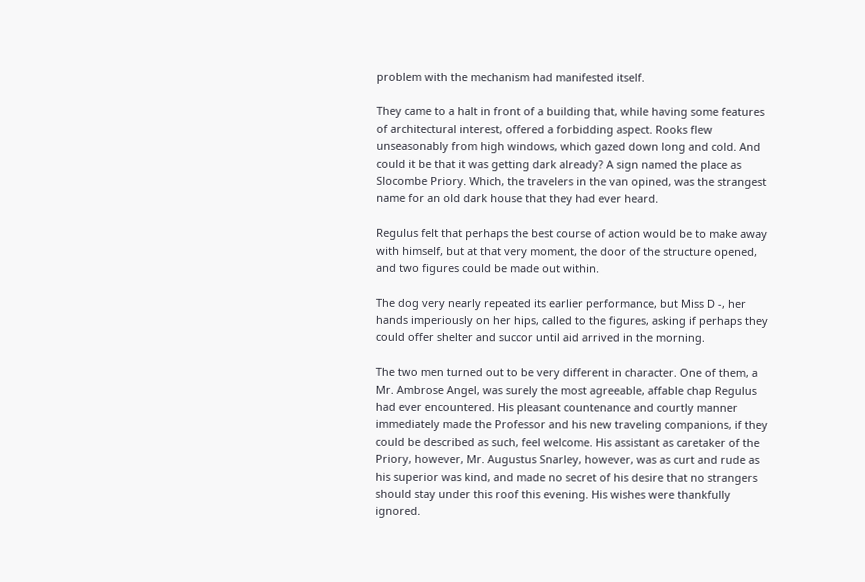problem with the mechanism had manifested itself.

They came to a halt in front of a building that, while having some features of architectural interest, offered a forbidding aspect. Rooks flew unseasonably from high windows, which gazed down long and cold. And could it be that it was getting dark already? A sign named the place as Slocombe Priory. Which, the travelers in the van opined, was the strangest name for an old dark house that they had ever heard.

Regulus felt that perhaps the best course of action would be to make away with himself, but at that very moment, the door of the structure opened, and two figures could be made out within.

The dog very nearly repeated its earlier performance, but Miss D -, her hands imperiously on her hips, called to the figures, asking if perhaps they could offer shelter and succor until aid arrived in the morning.

The two men turned out to be very different in character. One of them, a Mr. Ambrose Angel, was surely the most agreeable, affable chap Regulus had ever encountered. His pleasant countenance and courtly manner immediately made the Professor and his new traveling companions, if they could be described as such, feel welcome. His assistant as caretaker of the Priory, however, Mr. Augustus Snarley, however, was as curt and rude as his superior was kind, and made no secret of his desire that no strangers should stay under this roof this evening. His wishes were thankfully ignored.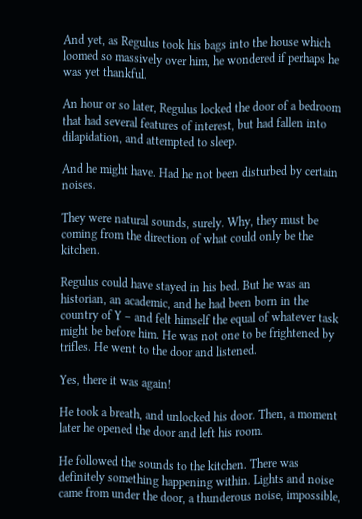And yet, as Regulus took his bags into the house which loomed so massively over him, he wondered if perhaps he was yet thankful.

An hour or so later, Regulus locked the door of a bedroom that had several features of interest, but had fallen into dilapidation, and attempted to sleep.

And he might have. Had he not been disturbed by certain noises.

They were natural sounds, surely. Why, they must be coming from the direction of what could only be the kitchen.

Regulus could have stayed in his bed. But he was an historian, an academic, and he had been born in the country of Y – and felt himself the equal of whatever task might be before him. He was not one to be frightened by trifles. He went to the door and listened.

Yes, there it was again!

He took a breath, and unlocked his door. Then, a moment later he opened the door and left his room.

He followed the sounds to the kitchen. There was definitely something happening within. Lights and noise came from under the door, a thunderous noise, impossible,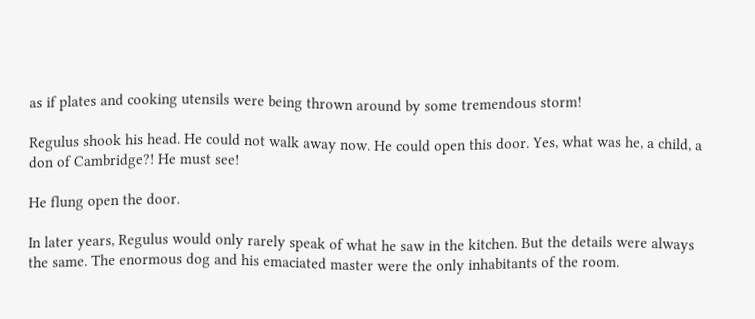as if plates and cooking utensils were being thrown around by some tremendous storm!

Regulus shook his head. He could not walk away now. He could open this door. Yes, what was he, a child, a don of Cambridge?! He must see!

He flung open the door.

In later years, Regulus would only rarely speak of what he saw in the kitchen. But the details were always the same. The enormous dog and his emaciated master were the only inhabitants of the room.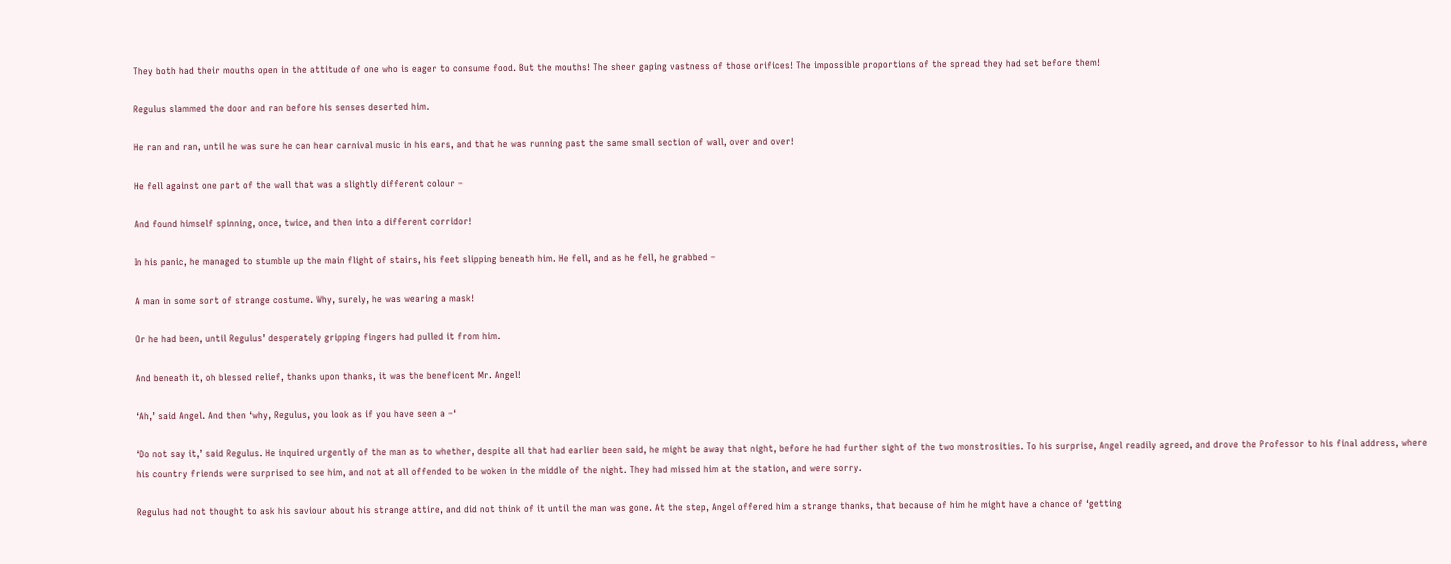They both had their mouths open in the attitude of one who is eager to consume food. But the mouths! The sheer gaping vastness of those orifices! The impossible proportions of the spread they had set before them!

Regulus slammed the door and ran before his senses deserted him.

He ran and ran, until he was sure he can hear carnival music in his ears, and that he was running past the same small section of wall, over and over!

He fell against one part of the wall that was a slightly different colour –

And found himself spinning, once, twice, and then into a different corridor!

In his panic, he managed to stumble up the main flight of stairs, his feet slipping beneath him. He fell, and as he fell, he grabbed –

A man in some sort of strange costume. Why, surely, he was wearing a mask!

Or he had been, until Regulus’ desperately gripping fingers had pulled it from him.

And beneath it, oh blessed relief, thanks upon thanks, it was the beneficent Mr. Angel!

‘Ah,’ said Angel. And then ‘why, Regulus, you look as if you have seen a –‘

‘Do not say it,’ said Regulus. He inquired urgently of the man as to whether, despite all that had earlier been said, he might be away that night, before he had further sight of the two monstrosities. To his surprise, Angel readily agreed, and drove the Professor to his final address, where his country friends were surprised to see him, and not at all offended to be woken in the middle of the night. They had missed him at the station, and were sorry.

Regulus had not thought to ask his saviour about his strange attire, and did not think of it until the man was gone. At the step, Angel offered him a strange thanks, that because of him he might have a chance of ‘getting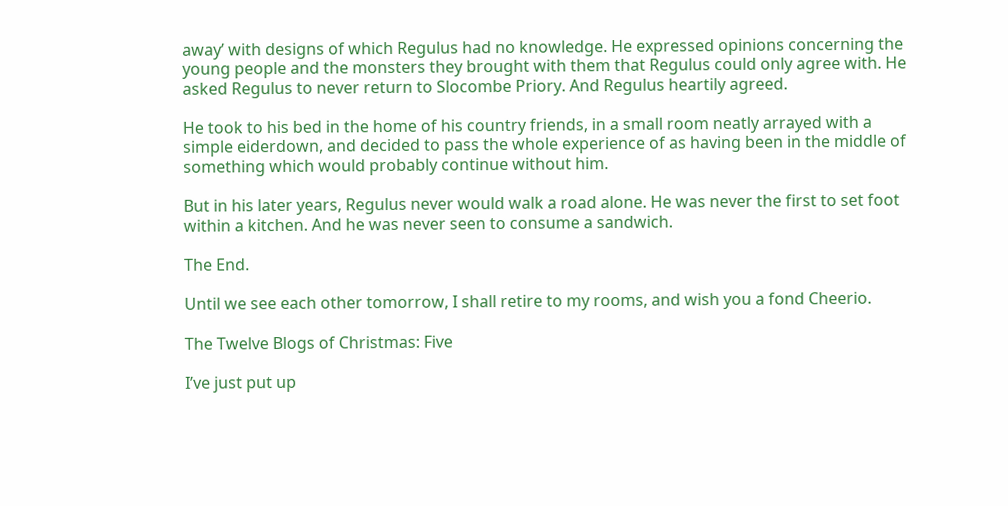away’ with designs of which Regulus had no knowledge. He expressed opinions concerning the young people and the monsters they brought with them that Regulus could only agree with. He asked Regulus to never return to Slocombe Priory. And Regulus heartily agreed.

He took to his bed in the home of his country friends, in a small room neatly arrayed with a simple eiderdown, and decided to pass the whole experience of as having been in the middle of something which would probably continue without him.

But in his later years, Regulus never would walk a road alone. He was never the first to set foot within a kitchen. And he was never seen to consume a sandwich.

The End.

Until we see each other tomorrow, I shall retire to my rooms, and wish you a fond Cheerio.

The Twelve Blogs of Christmas: Five

I’ve just put up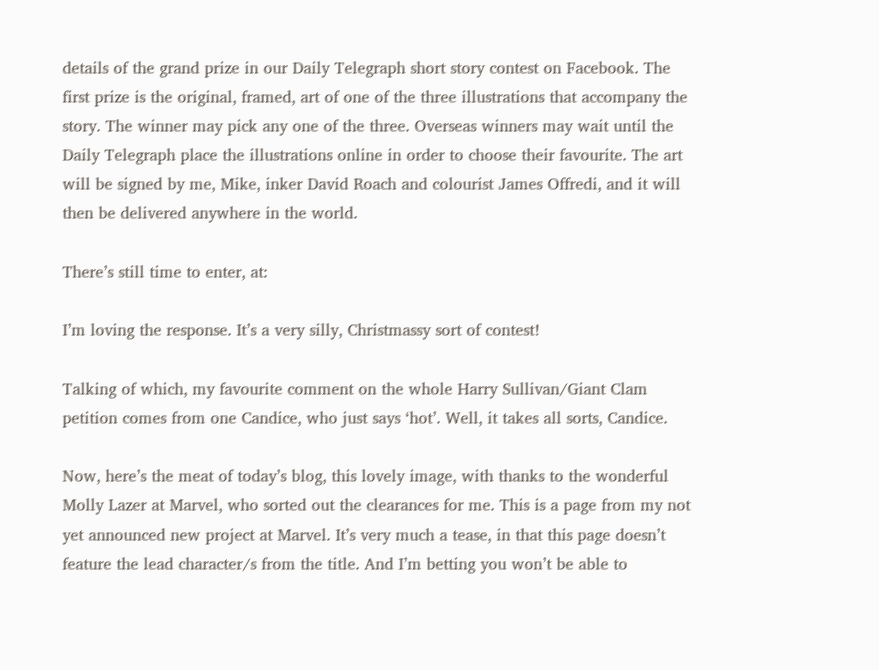details of the grand prize in our Daily Telegraph short story contest on Facebook. The first prize is the original, framed, art of one of the three illustrations that accompany the story. The winner may pick any one of the three. Overseas winners may wait until the Daily Telegraph place the illustrations online in order to choose their favourite. The art will be signed by me, Mike, inker David Roach and colourist James Offredi, and it will then be delivered anywhere in the world.

There’s still time to enter, at:

I’m loving the response. It’s a very silly, Christmassy sort of contest!

Talking of which, my favourite comment on the whole Harry Sullivan/Giant Clam petition comes from one Candice, who just says ‘hot’. Well, it takes all sorts, Candice.

Now, here’s the meat of today’s blog, this lovely image, with thanks to the wonderful Molly Lazer at Marvel, who sorted out the clearances for me. This is a page from my not yet announced new project at Marvel. It’s very much a tease, in that this page doesn’t feature the lead character/s from the title. And I’m betting you won’t be able to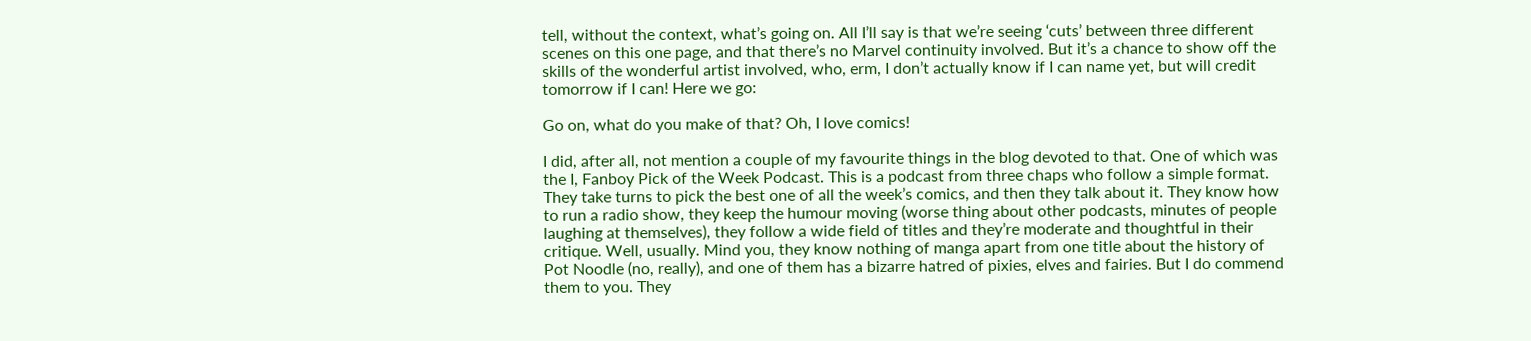tell, without the context, what’s going on. All I’ll say is that we’re seeing ‘cuts’ between three different scenes on this one page, and that there’s no Marvel continuity involved. But it’s a chance to show off the skills of the wonderful artist involved, who, erm, I don’t actually know if I can name yet, but will credit tomorrow if I can! Here we go:

Go on, what do you make of that? Oh, I love comics!

I did, after all, not mention a couple of my favourite things in the blog devoted to that. One of which was the I, Fanboy Pick of the Week Podcast. This is a podcast from three chaps who follow a simple format. They take turns to pick the best one of all the week’s comics, and then they talk about it. They know how to run a radio show, they keep the humour moving (worse thing about other podcasts, minutes of people laughing at themselves), they follow a wide field of titles and they’re moderate and thoughtful in their critique. Well, usually. Mind you, they know nothing of manga apart from one title about the history of Pot Noodle (no, really), and one of them has a bizarre hatred of pixies, elves and fairies. But I do commend them to you. They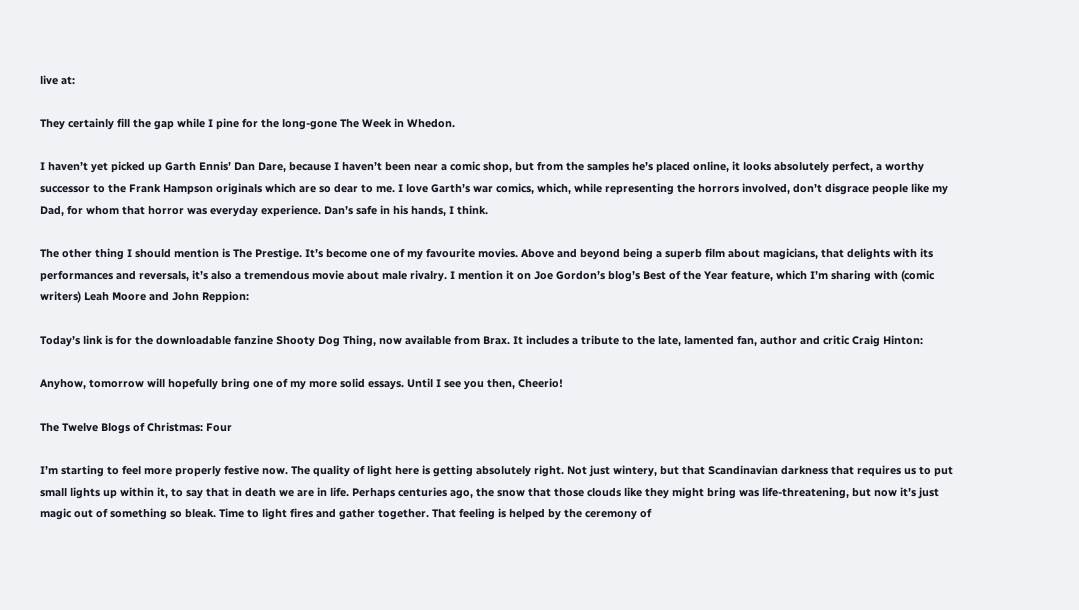live at:

They certainly fill the gap while I pine for the long-gone The Week in Whedon.

I haven’t yet picked up Garth Ennis’ Dan Dare, because I haven’t been near a comic shop, but from the samples he’s placed online, it looks absolutely perfect, a worthy successor to the Frank Hampson originals which are so dear to me. I love Garth’s war comics, which, while representing the horrors involved, don’t disgrace people like my Dad, for whom that horror was everyday experience. Dan’s safe in his hands, I think.

The other thing I should mention is The Prestige. It’s become one of my favourite movies. Above and beyond being a superb film about magicians, that delights with its performances and reversals, it’s also a tremendous movie about male rivalry. I mention it on Joe Gordon’s blog’s Best of the Year feature, which I’m sharing with (comic writers) Leah Moore and John Reppion:

Today’s link is for the downloadable fanzine Shooty Dog Thing, now available from Brax. It includes a tribute to the late, lamented fan, author and critic Craig Hinton:

Anyhow, tomorrow will hopefully bring one of my more solid essays. Until I see you then, Cheerio!

The Twelve Blogs of Christmas: Four

I’m starting to feel more properly festive now. The quality of light here is getting absolutely right. Not just wintery, but that Scandinavian darkness that requires us to put small lights up within it, to say that in death we are in life. Perhaps centuries ago, the snow that those clouds like they might bring was life-threatening, but now it’s just magic out of something so bleak. Time to light fires and gather together. That feeling is helped by the ceremony of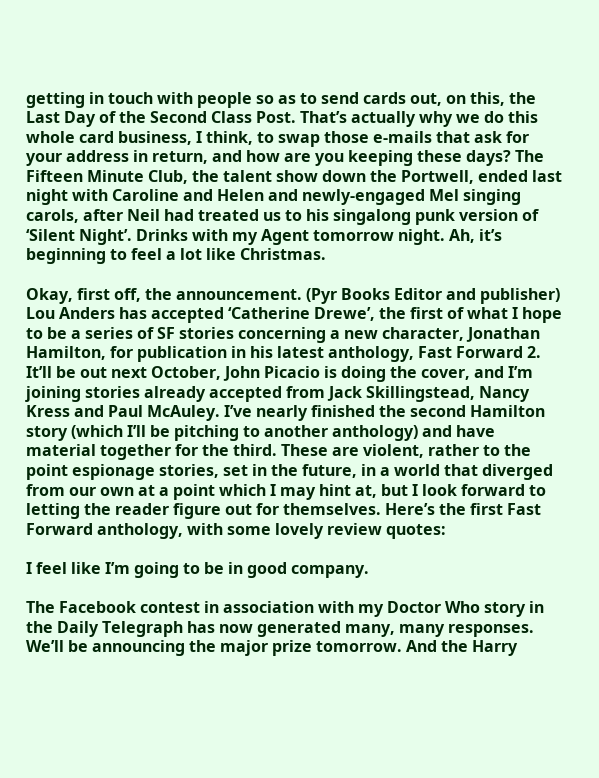getting in touch with people so as to send cards out, on this, the Last Day of the Second Class Post. That’s actually why we do this whole card business, I think, to swap those e-mails that ask for your address in return, and how are you keeping these days? The Fifteen Minute Club, the talent show down the Portwell, ended last night with Caroline and Helen and newly-engaged Mel singing carols, after Neil had treated us to his singalong punk version of ‘Silent Night’. Drinks with my Agent tomorrow night. Ah, it’s beginning to feel a lot like Christmas.

Okay, first off, the announcement. (Pyr Books Editor and publisher) Lou Anders has accepted ‘Catherine Drewe’, the first of what I hope to be a series of SF stories concerning a new character, Jonathan Hamilton, for publication in his latest anthology, Fast Forward 2. It’ll be out next October, John Picacio is doing the cover, and I’m joining stories already accepted from Jack Skillingstead, Nancy Kress and Paul McAuley. I’ve nearly finished the second Hamilton story (which I’ll be pitching to another anthology) and have material together for the third. These are violent, rather to the point espionage stories, set in the future, in a world that diverged from our own at a point which I may hint at, but I look forward to letting the reader figure out for themselves. Here’s the first Fast Forward anthology, with some lovely review quotes:

I feel like I’m going to be in good company.

The Facebook contest in association with my Doctor Who story in the Daily Telegraph has now generated many, many responses. We’ll be announcing the major prize tomorrow. And the Harry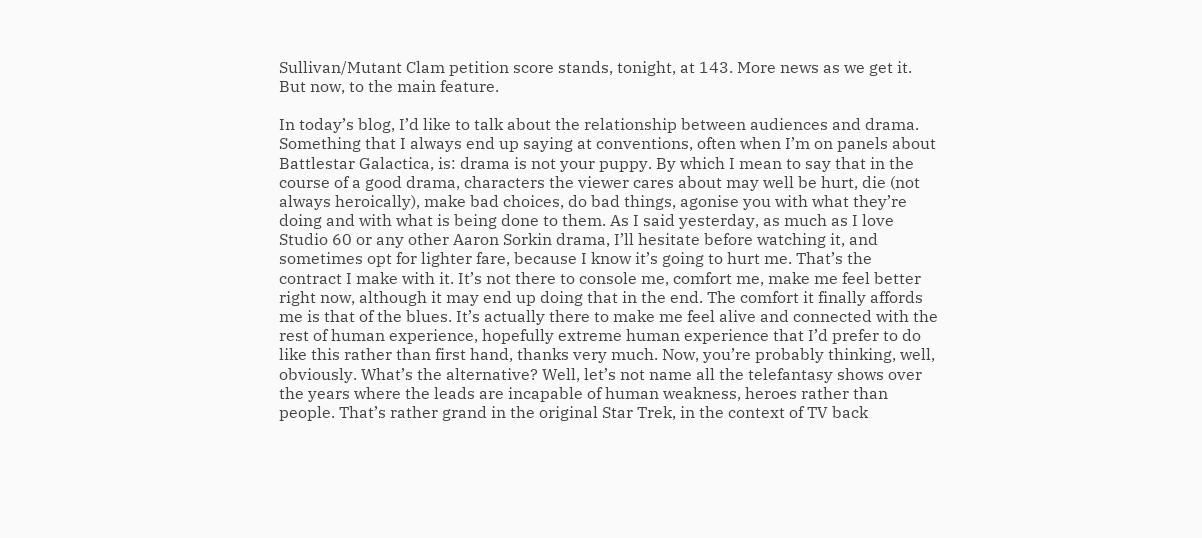Sullivan/Mutant Clam petition score stands, tonight, at 143. More news as we get it. But now, to the main feature.

In today’s blog, I’d like to talk about the relationship between audiences and drama. Something that I always end up saying at conventions, often when I’m on panels about Battlestar Galactica, is: drama is not your puppy. By which I mean to say that in the course of a good drama, characters the viewer cares about may well be hurt, die (not always heroically), make bad choices, do bad things, agonise you with what they’re doing and with what is being done to them. As I said yesterday, as much as I love Studio 60 or any other Aaron Sorkin drama, I’ll hesitate before watching it, and sometimes opt for lighter fare, because I know it’s going to hurt me. That’s the contract I make with it. It’s not there to console me, comfort me, make me feel better right now, although it may end up doing that in the end. The comfort it finally affords me is that of the blues. It’s actually there to make me feel alive and connected with the rest of human experience, hopefully extreme human experience that I’d prefer to do like this rather than first hand, thanks very much. Now, you’re probably thinking, well, obviously. What’s the alternative? Well, let’s not name all the telefantasy shows over the years where the leads are incapable of human weakness, heroes rather than people. That’s rather grand in the original Star Trek, in the context of TV back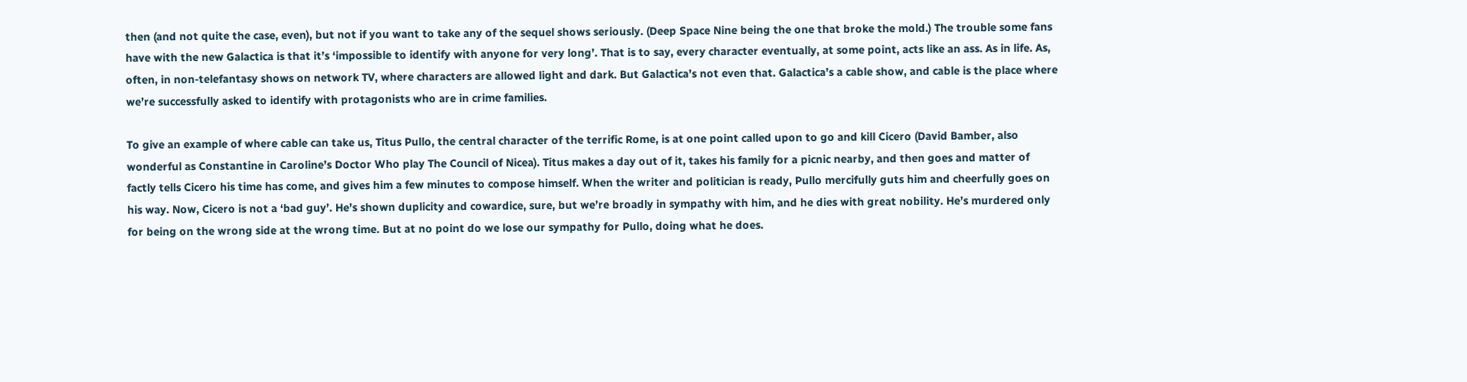then (and not quite the case, even), but not if you want to take any of the sequel shows seriously. (Deep Space Nine being the one that broke the mold.) The trouble some fans have with the new Galactica is that it’s ‘impossible to identify with anyone for very long’. That is to say, every character eventually, at some point, acts like an ass. As in life. As, often, in non-telefantasy shows on network TV, where characters are allowed light and dark. But Galactica’s not even that. Galactica’s a cable show, and cable is the place where we’re successfully asked to identify with protagonists who are in crime families.

To give an example of where cable can take us, Titus Pullo, the central character of the terrific Rome, is at one point called upon to go and kill Cicero (David Bamber, also wonderful as Constantine in Caroline’s Doctor Who play The Council of Nicea). Titus makes a day out of it, takes his family for a picnic nearby, and then goes and matter of factly tells Cicero his time has come, and gives him a few minutes to compose himself. When the writer and politician is ready, Pullo mercifully guts him and cheerfully goes on his way. Now, Cicero is not a ‘bad guy’. He’s shown duplicity and cowardice, sure, but we’re broadly in sympathy with him, and he dies with great nobility. He’s murdered only for being on the wrong side at the wrong time. But at no point do we lose our sympathy for Pullo, doing what he does.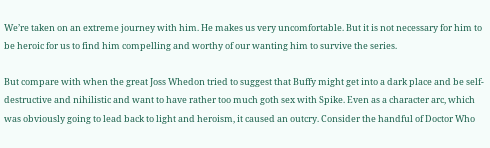We’re taken on an extreme journey with him. He makes us very uncomfortable. But it is not necessary for him to be heroic for us to find him compelling and worthy of our wanting him to survive the series.

But compare with when the great Joss Whedon tried to suggest that Buffy might get into a dark place and be self-destructive and nihilistic and want to have rather too much goth sex with Spike. Even as a character arc, which was obviously going to lead back to light and heroism, it caused an outcry. Consider the handful of Doctor Who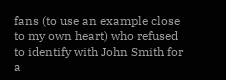fans (to use an example close to my own heart) who refused to identify with John Smith for a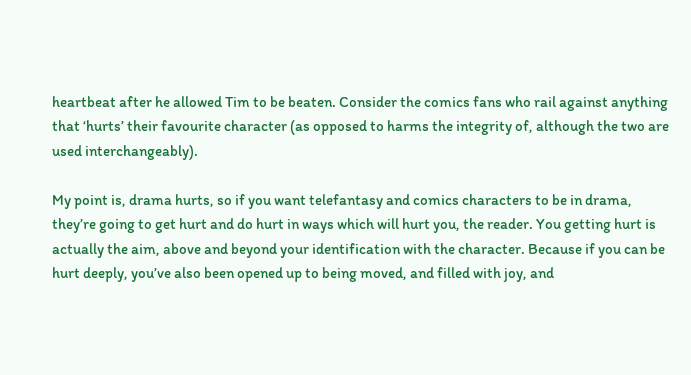heartbeat after he allowed Tim to be beaten. Consider the comics fans who rail against anything that ‘hurts’ their favourite character (as opposed to harms the integrity of, although the two are used interchangeably).

My point is, drama hurts, so if you want telefantasy and comics characters to be in drama, they’re going to get hurt and do hurt in ways which will hurt you, the reader. You getting hurt is actually the aim, above and beyond your identification with the character. Because if you can be hurt deeply, you’ve also been opened up to being moved, and filled with joy, and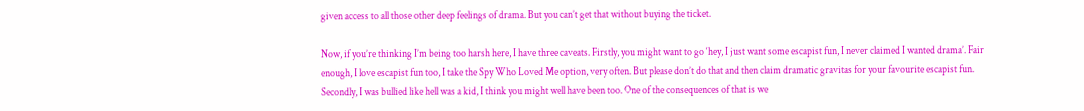given access to all those other deep feelings of drama. But you can’t get that without buying the ticket.

Now, if you’re thinking I’m being too harsh here, I have three caveats. Firstly, you might want to go ‘hey, I just want some escapist fun, I never claimed I wanted drama’. Fair enough, I love escapist fun too, I take the Spy Who Loved Me option, very often. But please don’t do that and then claim dramatic gravitas for your favourite escapist fun. Secondly, I was bullied like hell was a kid, I think you might well have been too. One of the consequences of that is we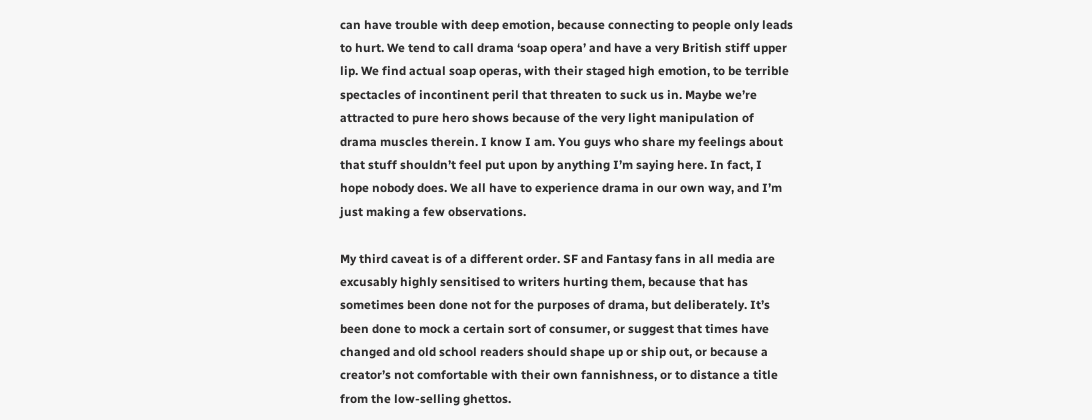can have trouble with deep emotion, because connecting to people only leads to hurt. We tend to call drama ‘soap opera’ and have a very British stiff upper lip. We find actual soap operas, with their staged high emotion, to be terrible spectacles of incontinent peril that threaten to suck us in. Maybe we’re attracted to pure hero shows because of the very light manipulation of drama muscles therein. I know I am. You guys who share my feelings about that stuff shouldn’t feel put upon by anything I’m saying here. In fact, I hope nobody does. We all have to experience drama in our own way, and I’m just making a few observations.

My third caveat is of a different order. SF and Fantasy fans in all media are excusably highly sensitised to writers hurting them, because that has sometimes been done not for the purposes of drama, but deliberately. It’s been done to mock a certain sort of consumer, or suggest that times have changed and old school readers should shape up or ship out, or because a creator’s not comfortable with their own fannishness, or to distance a title from the low-selling ghettos.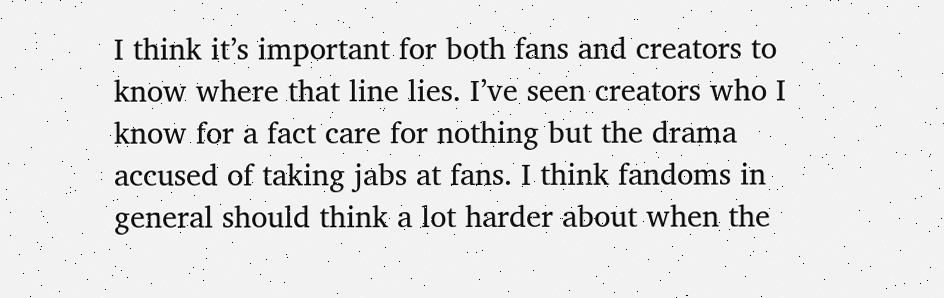I think it’s important for both fans and creators to know where that line lies. I’ve seen creators who I know for a fact care for nothing but the drama accused of taking jabs at fans. I think fandoms in general should think a lot harder about when the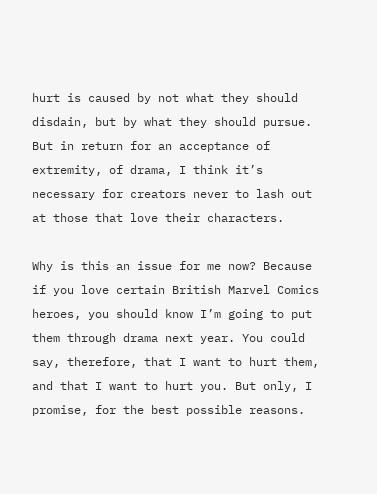hurt is caused by not what they should disdain, but by what they should pursue. But in return for an acceptance of extremity, of drama, I think it’s necessary for creators never to lash out at those that love their characters.

Why is this an issue for me now? Because if you love certain British Marvel Comics heroes, you should know I’m going to put them through drama next year. You could say, therefore, that I want to hurt them, and that I want to hurt you. But only, I promise, for the best possible reasons.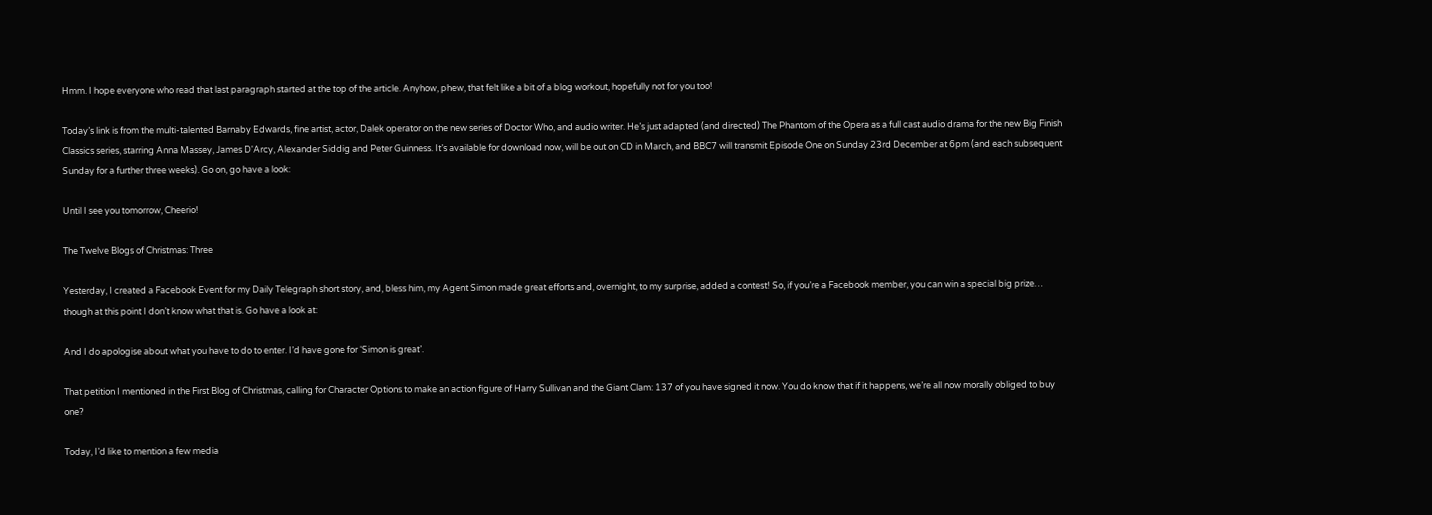Hmm. I hope everyone who read that last paragraph started at the top of the article. Anyhow, phew, that felt like a bit of a blog workout, hopefully not for you too!

Today’s link is from the multi-talented Barnaby Edwards, fine artist, actor, Dalek operator on the new series of Doctor Who, and audio writer. He’s just adapted (and directed) The Phantom of the Opera as a full cast audio drama for the new Big Finish Classics series, starring Anna Massey, James D'Arcy, Alexander Siddig and Peter Guinness. It’s available for download now, will be out on CD in March, and BBC7 will transmit Episode One on Sunday 23rd December at 6pm (and each subsequent Sunday for a further three weeks). Go on, go have a look:

Until I see you tomorrow, Cheerio!

The Twelve Blogs of Christmas: Three

Yesterday, I created a Facebook Event for my Daily Telegraph short story, and, bless him, my Agent Simon made great efforts and, overnight, to my surprise, added a contest! So, if you’re a Facebook member, you can win a special big prize… though at this point I don’t know what that is. Go have a look at:

And I do apologise about what you have to do to enter. I’d have gone for ‘Simon is great’.

That petition I mentioned in the First Blog of Christmas, calling for Character Options to make an action figure of Harry Sullivan and the Giant Clam: 137 of you have signed it now. You do know that if it happens, we’re all now morally obliged to buy one?

Today, I’d like to mention a few media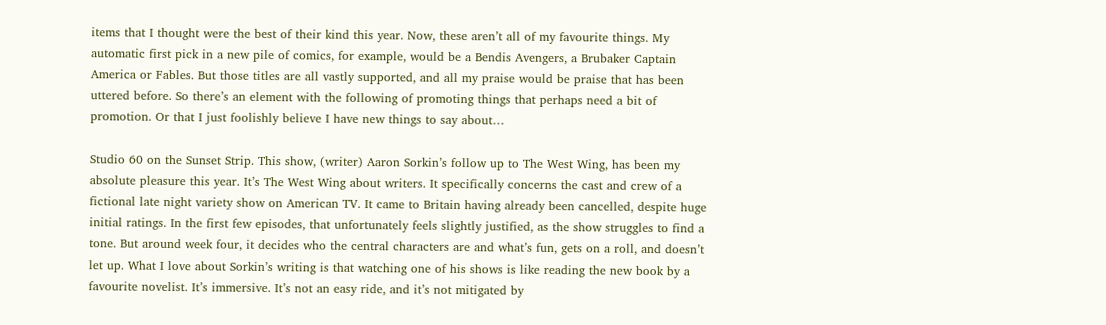items that I thought were the best of their kind this year. Now, these aren’t all of my favourite things. My automatic first pick in a new pile of comics, for example, would be a Bendis Avengers, a Brubaker Captain America or Fables. But those titles are all vastly supported, and all my praise would be praise that has been uttered before. So there’s an element with the following of promoting things that perhaps need a bit of promotion. Or that I just foolishly believe I have new things to say about…

Studio 60 on the Sunset Strip. This show, (writer) Aaron Sorkin’s follow up to The West Wing, has been my absolute pleasure this year. It’s The West Wing about writers. It specifically concerns the cast and crew of a fictional late night variety show on American TV. It came to Britain having already been cancelled, despite huge initial ratings. In the first few episodes, that unfortunately feels slightly justified, as the show struggles to find a tone. But around week four, it decides who the central characters are and what’s fun, gets on a roll, and doesn’t let up. What I love about Sorkin’s writing is that watching one of his shows is like reading the new book by a favourite novelist. It’s immersive. It’s not an easy ride, and it’s not mitigated by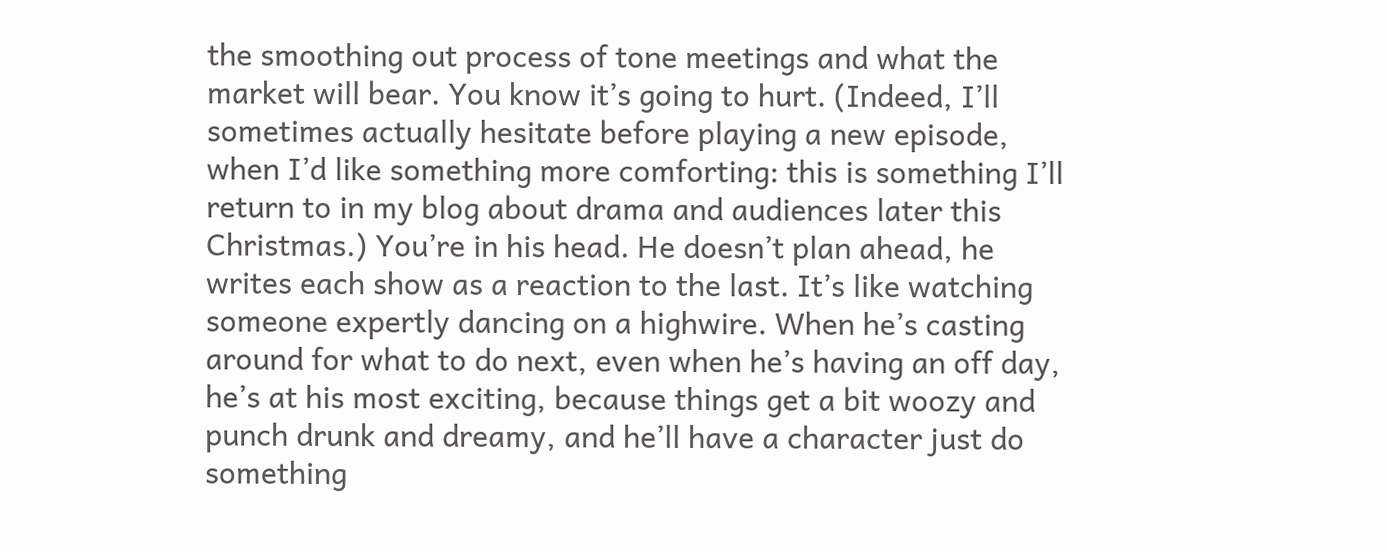the smoothing out process of tone meetings and what the market will bear. You know it’s going to hurt. (Indeed, I’ll sometimes actually hesitate before playing a new episode, when I’d like something more comforting: this is something I’ll return to in my blog about drama and audiences later this Christmas.) You’re in his head. He doesn’t plan ahead, he writes each show as a reaction to the last. It’s like watching someone expertly dancing on a highwire. When he’s casting around for what to do next, even when he’s having an off day, he’s at his most exciting, because things get a bit woozy and punch drunk and dreamy, and he’ll have a character just do something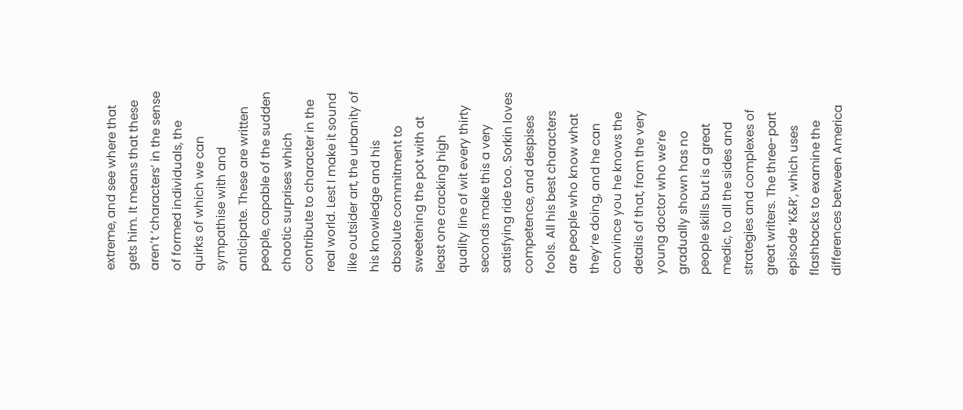extreme, and see where that gets him. It means that these aren’t ‘characters’ in the sense of formed individuals, the quirks of which we can sympathise with and anticipate. These are written people, capable of the sudden chaotic surprises which contribute to character in the real world. Lest I make it sound like outsider art, the urbanity of his knowledge and his absolute commitment to sweetening the pot with at least one cracking high quality line of wit every thirty seconds make this a very satisfying ride too. Sorkin loves competence, and despises fools. All his best characters are people who know what they’re doing, and he can convince you he knows the details of that, from the very young doctor who we’re gradually shown has no people skills but is a great medic, to all the sides and strategies and complexes of great writers. The three-part episode ‘K&R’, which uses flashbacks to examine the differences between America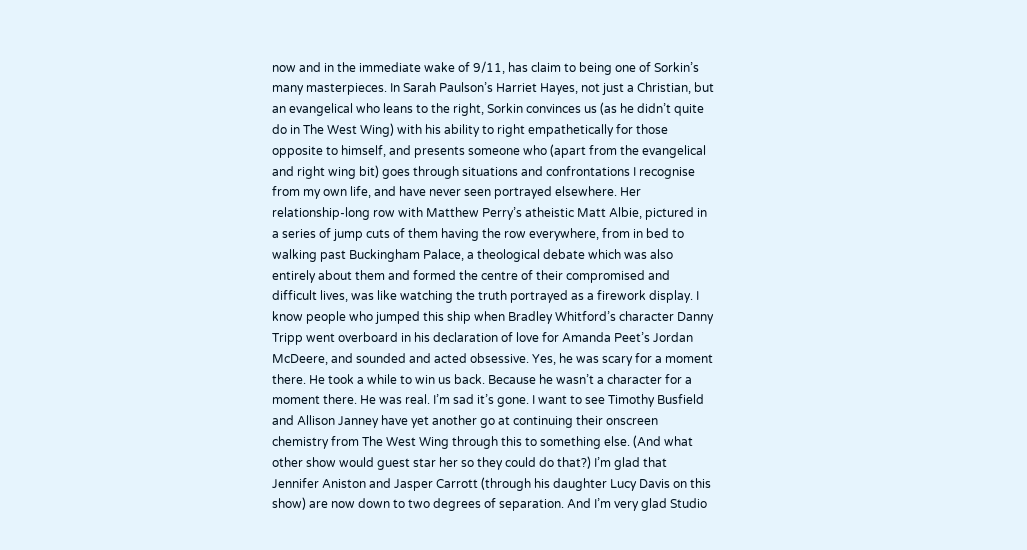now and in the immediate wake of 9/11, has claim to being one of Sorkin’s many masterpieces. In Sarah Paulson’s Harriet Hayes, not just a Christian, but an evangelical who leans to the right, Sorkin convinces us (as he didn’t quite do in The West Wing) with his ability to right empathetically for those opposite to himself, and presents someone who (apart from the evangelical and right wing bit) goes through situations and confrontations I recognise from my own life, and have never seen portrayed elsewhere. Her relationship-long row with Matthew Perry’s atheistic Matt Albie, pictured in a series of jump cuts of them having the row everywhere, from in bed to walking past Buckingham Palace, a theological debate which was also entirely about them and formed the centre of their compromised and difficult lives, was like watching the truth portrayed as a firework display. I know people who jumped this ship when Bradley Whitford’s character Danny Tripp went overboard in his declaration of love for Amanda Peet’s Jordan McDeere, and sounded and acted obsessive. Yes, he was scary for a moment there. He took a while to win us back. Because he wasn’t a character for a moment there. He was real. I’m sad it’s gone. I want to see Timothy Busfield and Allison Janney have yet another go at continuing their onscreen chemistry from The West Wing through this to something else. (And what other show would guest star her so they could do that?) I’m glad that Jennifer Aniston and Jasper Carrott (through his daughter Lucy Davis on this show) are now down to two degrees of separation. And I’m very glad Studio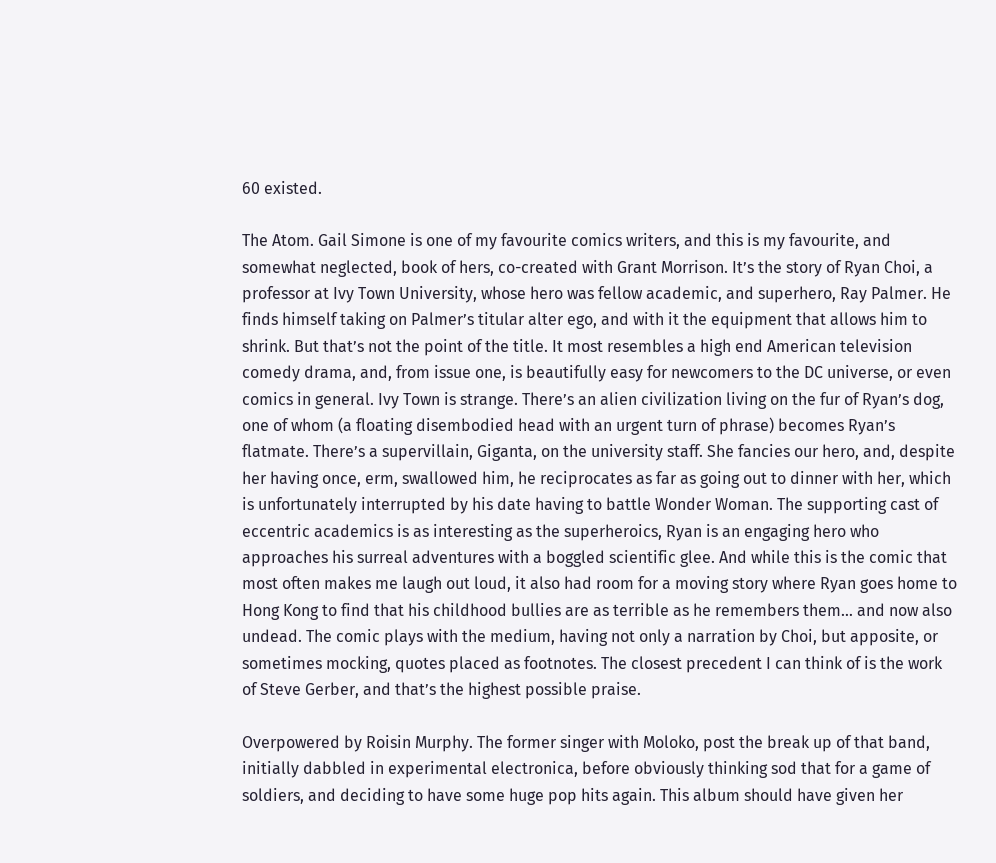60 existed.

The Atom. Gail Simone is one of my favourite comics writers, and this is my favourite, and somewhat neglected, book of hers, co-created with Grant Morrison. It’s the story of Ryan Choi, a professor at Ivy Town University, whose hero was fellow academic, and superhero, Ray Palmer. He finds himself taking on Palmer’s titular alter ego, and with it the equipment that allows him to shrink. But that’s not the point of the title. It most resembles a high end American television comedy drama, and, from issue one, is beautifully easy for newcomers to the DC universe, or even comics in general. Ivy Town is strange. There’s an alien civilization living on the fur of Ryan’s dog, one of whom (a floating disembodied head with an urgent turn of phrase) becomes Ryan’s flatmate. There’s a supervillain, Giganta, on the university staff. She fancies our hero, and, despite her having once, erm, swallowed him, he reciprocates as far as going out to dinner with her, which is unfortunately interrupted by his date having to battle Wonder Woman. The supporting cast of eccentric academics is as interesting as the superheroics, Ryan is an engaging hero who approaches his surreal adventures with a boggled scientific glee. And while this is the comic that most often makes me laugh out loud, it also had room for a moving story where Ryan goes home to Hong Kong to find that his childhood bullies are as terrible as he remembers them… and now also undead. The comic plays with the medium, having not only a narration by Choi, but apposite, or sometimes mocking, quotes placed as footnotes. The closest precedent I can think of is the work of Steve Gerber, and that’s the highest possible praise.

Overpowered by Roisin Murphy. The former singer with Moloko, post the break up of that band, initially dabbled in experimental electronica, before obviously thinking sod that for a game of soldiers, and deciding to have some huge pop hits again. This album should have given her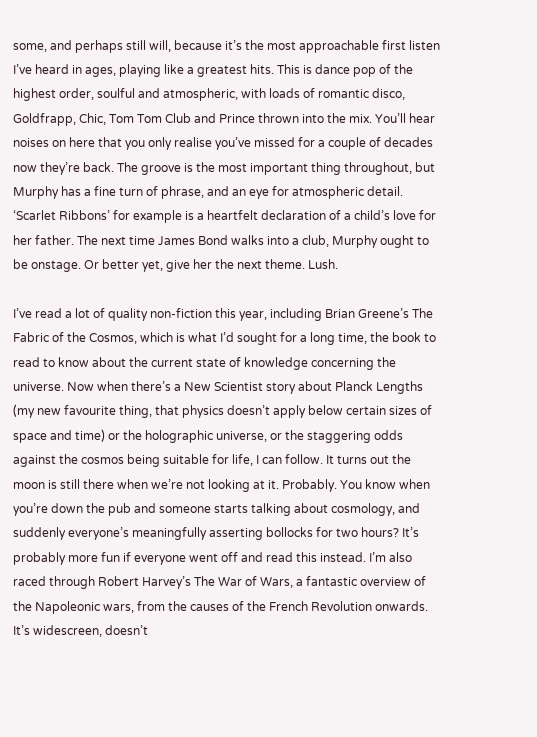some, and perhaps still will, because it’s the most approachable first listen I’ve heard in ages, playing like a greatest hits. This is dance pop of the highest order, soulful and atmospheric, with loads of romantic disco, Goldfrapp, Chic, Tom Tom Club and Prince thrown into the mix. You’ll hear noises on here that you only realise you’ve missed for a couple of decades now they’re back. The groove is the most important thing throughout, but Murphy has a fine turn of phrase, and an eye for atmospheric detail. ‘Scarlet Ribbons’ for example is a heartfelt declaration of a child’s love for her father. The next time James Bond walks into a club, Murphy ought to be onstage. Or better yet, give her the next theme. Lush.

I’ve read a lot of quality non-fiction this year, including Brian Greene’s The Fabric of the Cosmos, which is what I’d sought for a long time, the book to read to know about the current state of knowledge concerning the universe. Now when there’s a New Scientist story about Planck Lengths (my new favourite thing, that physics doesn’t apply below certain sizes of space and time) or the holographic universe, or the staggering odds against the cosmos being suitable for life, I can follow. It turns out the moon is still there when we’re not looking at it. Probably. You know when you’re down the pub and someone starts talking about cosmology, and suddenly everyone’s meaningfully asserting bollocks for two hours? It’s probably more fun if everyone went off and read this instead. I’m also raced through Robert Harvey’s The War of Wars, a fantastic overview of the Napoleonic wars, from the causes of the French Revolution onwards. It’s widescreen, doesn’t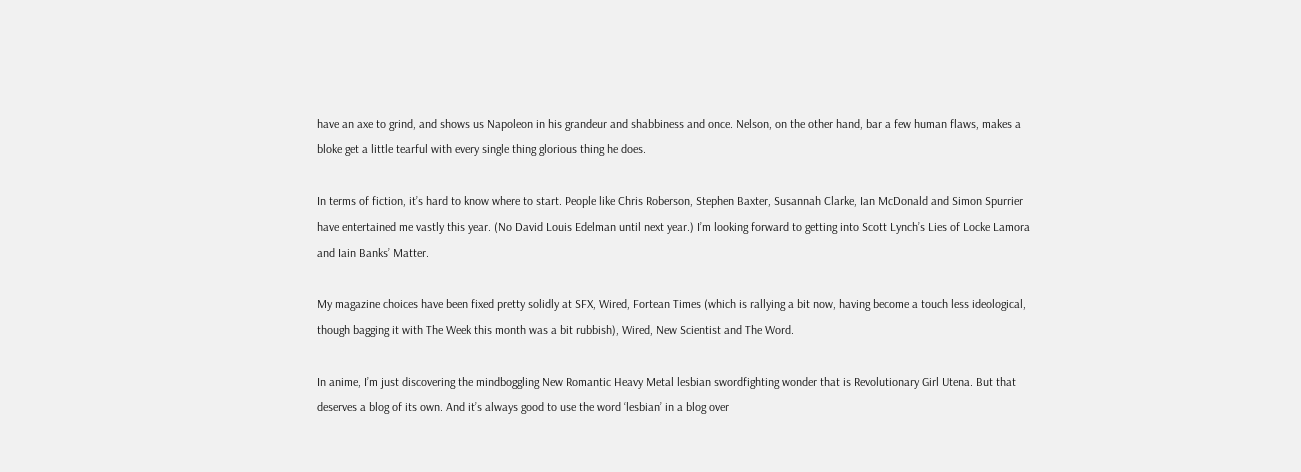have an axe to grind, and shows us Napoleon in his grandeur and shabbiness and once. Nelson, on the other hand, bar a few human flaws, makes a bloke get a little tearful with every single thing glorious thing he does.

In terms of fiction, it’s hard to know where to start. People like Chris Roberson, Stephen Baxter, Susannah Clarke, Ian McDonald and Simon Spurrier have entertained me vastly this year. (No David Louis Edelman until next year.) I’m looking forward to getting into Scott Lynch’s Lies of Locke Lamora and Iain Banks’ Matter.

My magazine choices have been fixed pretty solidly at SFX, Wired, Fortean Times (which is rallying a bit now, having become a touch less ideological, though bagging it with The Week this month was a bit rubbish), Wired, New Scientist and The Word.

In anime, I’m just discovering the mindboggling New Romantic Heavy Metal lesbian swordfighting wonder that is Revolutionary Girl Utena. But that deserves a blog of its own. And it’s always good to use the word ‘lesbian’ in a blog over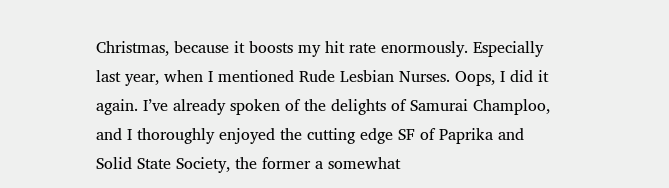Christmas, because it boosts my hit rate enormously. Especially last year, when I mentioned Rude Lesbian Nurses. Oops, I did it again. I’ve already spoken of the delights of Samurai Champloo, and I thoroughly enjoyed the cutting edge SF of Paprika and Solid State Society, the former a somewhat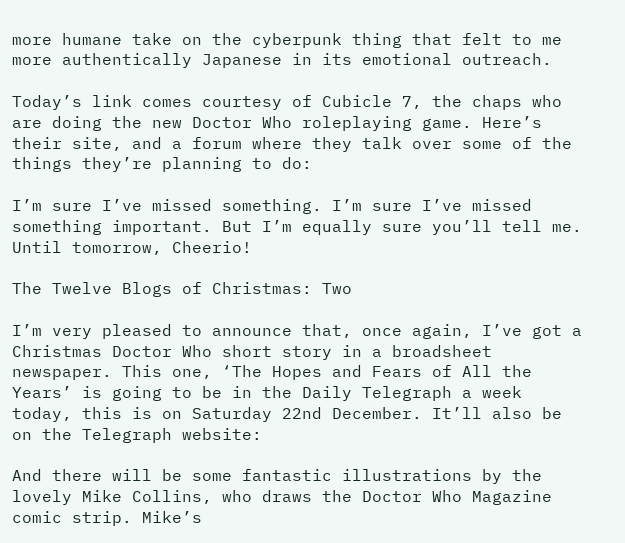more humane take on the cyberpunk thing that felt to me more authentically Japanese in its emotional outreach.

Today’s link comes courtesy of Cubicle 7, the chaps who are doing the new Doctor Who roleplaying game. Here’s their site, and a forum where they talk over some of the things they’re planning to do:

I’m sure I’ve missed something. I’m sure I’ve missed something important. But I’m equally sure you’ll tell me. Until tomorrow, Cheerio!

The Twelve Blogs of Christmas: Two

I’m very pleased to announce that, once again, I’ve got a Christmas Doctor Who short story in a broadsheet newspaper. This one, ‘The Hopes and Fears of All the Years’ is going to be in the Daily Telegraph a week today, this is on Saturday 22nd December. It’ll also be on the Telegraph website:

And there will be some fantastic illustrations by the lovely Mike Collins, who draws the Doctor Who Magazine comic strip. Mike’s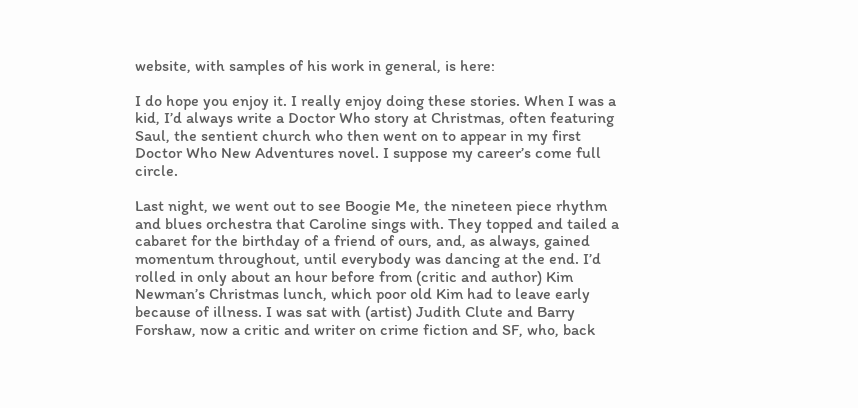website, with samples of his work in general, is here:

I do hope you enjoy it. I really enjoy doing these stories. When I was a kid, I’d always write a Doctor Who story at Christmas, often featuring Saul, the sentient church who then went on to appear in my first Doctor Who New Adventures novel. I suppose my career’s come full circle.

Last night, we went out to see Boogie Me, the nineteen piece rhythm and blues orchestra that Caroline sings with. They topped and tailed a cabaret for the birthday of a friend of ours, and, as always, gained momentum throughout, until everybody was dancing at the end. I’d rolled in only about an hour before from (critic and author) Kim Newman’s Christmas lunch, which poor old Kim had to leave early because of illness. I was sat with (artist) Judith Clute and Barry Forshaw, now a critic and writer on crime fiction and SF, who, back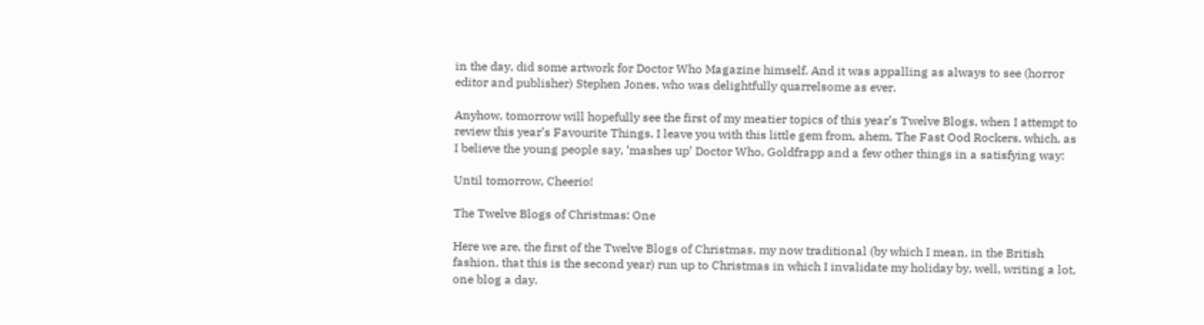in the day, did some artwork for Doctor Who Magazine himself. And it was appalling as always to see (horror editor and publisher) Stephen Jones, who was delightfully quarrelsome as ever.

Anyhow, tomorrow will hopefully see the first of my meatier topics of this year’s Twelve Blogs, when I attempt to review this year’s Favourite Things. I leave you with this little gem from, ahem, The Fast Ood Rockers, which, as I believe the young people say, ‘mashes up’ Doctor Who, Goldfrapp and a few other things in a satisfying way:

Until tomorrow, Cheerio!

The Twelve Blogs of Christmas: One

Here we are, the first of the Twelve Blogs of Christmas, my now traditional (by which I mean, in the British fashion, that this is the second year) run up to Christmas in which I invalidate my holiday by, well, writing a lot, one blog a day.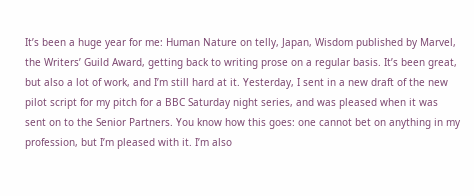It’s been a huge year for me: Human Nature on telly, Japan, Wisdom published by Marvel, the Writers’ Guild Award, getting back to writing prose on a regular basis. It’s been great, but also a lot of work, and I’m still hard at it. Yesterday, I sent in a new draft of the new pilot script for my pitch for a BBC Saturday night series, and was pleased when it was sent on to the Senior Partners. You know how this goes: one cannot bet on anything in my profession, but I’m pleased with it. I’m also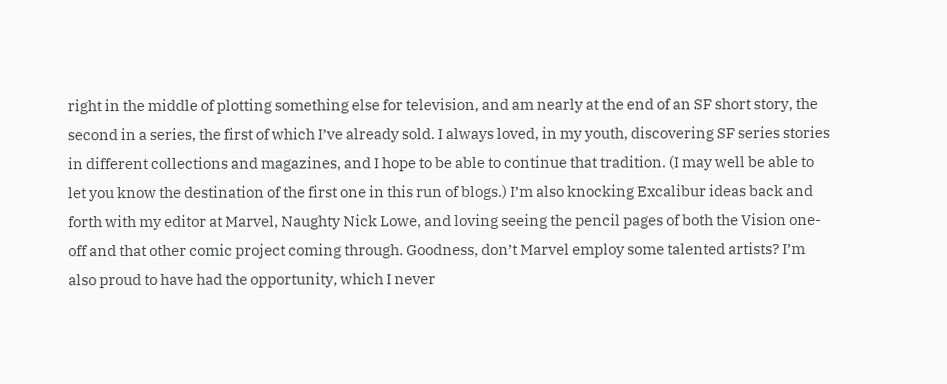right in the middle of plotting something else for television, and am nearly at the end of an SF short story, the second in a series, the first of which I’ve already sold. I always loved, in my youth, discovering SF series stories in different collections and magazines, and I hope to be able to continue that tradition. (I may well be able to let you know the destination of the first one in this run of blogs.) I’m also knocking Excalibur ideas back and forth with my editor at Marvel, Naughty Nick Lowe, and loving seeing the pencil pages of both the Vision one-off and that other comic project coming through. Goodness, don’t Marvel employ some talented artists? I’m also proud to have had the opportunity, which I never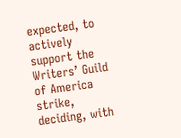expected, to actively support the Writers’ Guild of America strike, deciding, with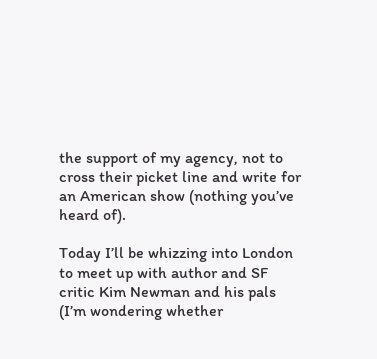the support of my agency, not to cross their picket line and write for an American show (nothing you’ve heard of).

Today I’ll be whizzing into London to meet up with author and SF critic Kim Newman and his pals (I’m wondering whether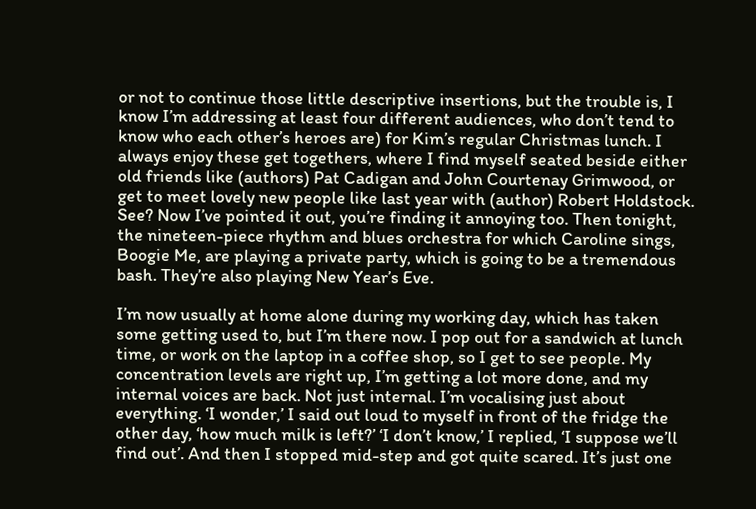or not to continue those little descriptive insertions, but the trouble is, I know I’m addressing at least four different audiences, who don’t tend to know who each other’s heroes are) for Kim’s regular Christmas lunch. I always enjoy these get togethers, where I find myself seated beside either old friends like (authors) Pat Cadigan and John Courtenay Grimwood, or get to meet lovely new people like last year with (author) Robert Holdstock. See? Now I’ve pointed it out, you’re finding it annoying too. Then tonight, the nineteen-piece rhythm and blues orchestra for which Caroline sings, Boogie Me, are playing a private party, which is going to be a tremendous bash. They’re also playing New Year’s Eve.

I’m now usually at home alone during my working day, which has taken some getting used to, but I’m there now. I pop out for a sandwich at lunch time, or work on the laptop in a coffee shop, so I get to see people. My concentration levels are right up, I’m getting a lot more done, and my internal voices are back. Not just internal. I’m vocalising just about everything. ‘I wonder,’ I said out loud to myself in front of the fridge the other day, ‘how much milk is left?’ ‘I don’t know,’ I replied, ‘I suppose we’ll find out’. And then I stopped mid-step and got quite scared. It’s just one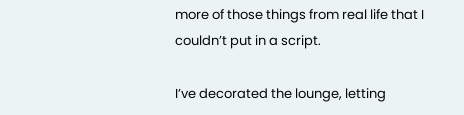more of those things from real life that I couldn’t put in a script.

I’ve decorated the lounge, letting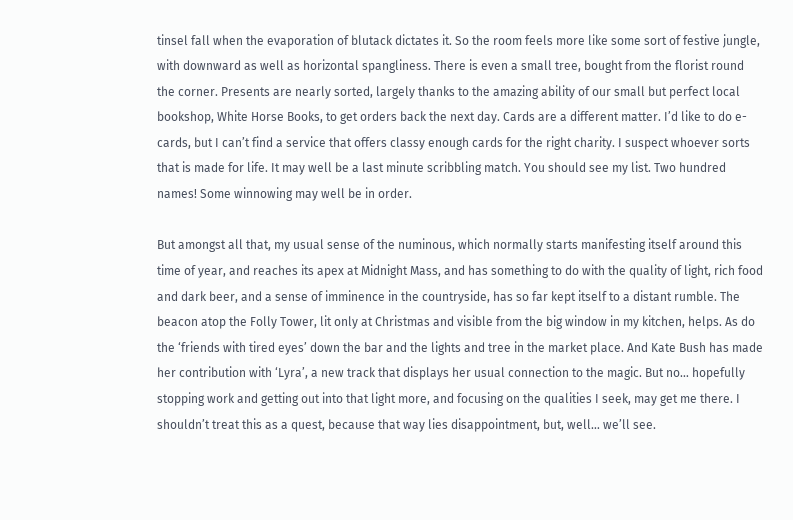tinsel fall when the evaporation of blutack dictates it. So the room feels more like some sort of festive jungle, with downward as well as horizontal spangliness. There is even a small tree, bought from the florist round the corner. Presents are nearly sorted, largely thanks to the amazing ability of our small but perfect local bookshop, White Horse Books, to get orders back the next day. Cards are a different matter. I’d like to do e-cards, but I can’t find a service that offers classy enough cards for the right charity. I suspect whoever sorts that is made for life. It may well be a last minute scribbling match. You should see my list. Two hundred names! Some winnowing may well be in order.

But amongst all that, my usual sense of the numinous, which normally starts manifesting itself around this time of year, and reaches its apex at Midnight Mass, and has something to do with the quality of light, rich food and dark beer, and a sense of imminence in the countryside, has so far kept itself to a distant rumble. The beacon atop the Folly Tower, lit only at Christmas and visible from the big window in my kitchen, helps. As do the ‘friends with tired eyes’ down the bar and the lights and tree in the market place. And Kate Bush has made her contribution with ‘Lyra’, a new track that displays her usual connection to the magic. But no… hopefully stopping work and getting out into that light more, and focusing on the qualities I seek, may get me there. I shouldn’t treat this as a quest, because that way lies disappointment, but, well… we’ll see.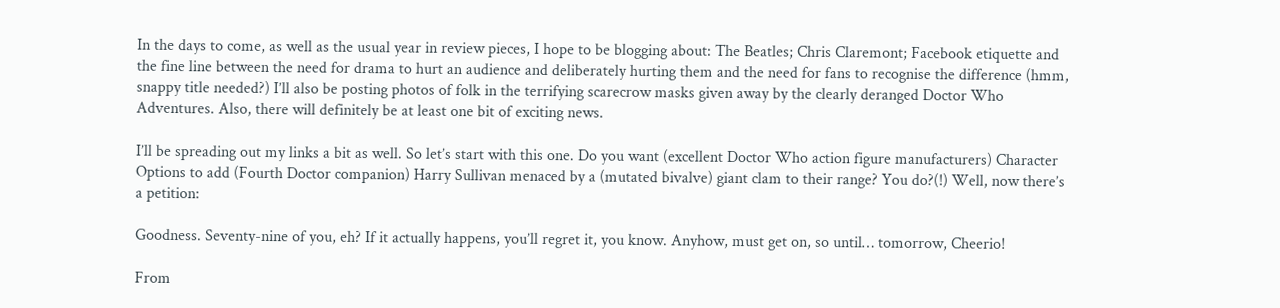In the days to come, as well as the usual year in review pieces, I hope to be blogging about: The Beatles; Chris Claremont; Facebook etiquette and the fine line between the need for drama to hurt an audience and deliberately hurting them and the need for fans to recognise the difference (hmm, snappy title needed?) I’ll also be posting photos of folk in the terrifying scarecrow masks given away by the clearly deranged Doctor Who Adventures. Also, there will definitely be at least one bit of exciting news.

I’ll be spreading out my links a bit as well. So let’s start with this one. Do you want (excellent Doctor Who action figure manufacturers) Character Options to add (Fourth Doctor companion) Harry Sullivan menaced by a (mutated bivalve) giant clam to their range? You do?(!) Well, now there’s a petition:

Goodness. Seventy-nine of you, eh? If it actually happens, you’ll regret it, you know. Anyhow, must get on, so until… tomorrow, Cheerio!

From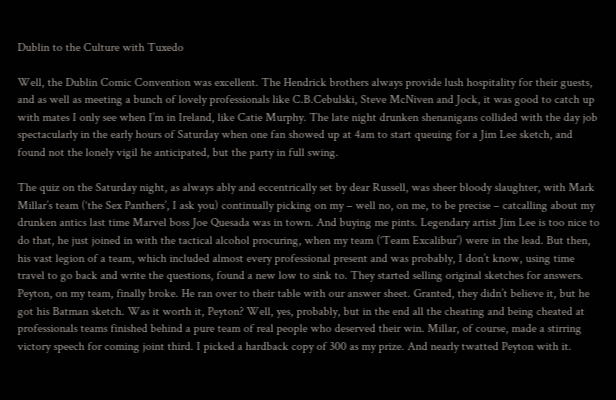Dublin to the Culture with Tuxedo

Well, the Dublin Comic Convention was excellent. The Hendrick brothers always provide lush hospitality for their guests, and as well as meeting a bunch of lovely professionals like C.B.Cebulski, Steve McNiven and Jock, it was good to catch up with mates I only see when I’m in Ireland, like Catie Murphy. The late night drunken shenanigans collided with the day job spectacularly in the early hours of Saturday when one fan showed up at 4am to start queuing for a Jim Lee sketch, and found not the lonely vigil he anticipated, but the party in full swing.

The quiz on the Saturday night, as always ably and eccentrically set by dear Russell, was sheer bloody slaughter, with Mark Millar’s team (‘the Sex Panthers’, I ask you) continually picking on my – well no, on me, to be precise – catcalling about my drunken antics last time Marvel boss Joe Quesada was in town. And buying me pints. Legendary artist Jim Lee is too nice to do that, he just joined in with the tactical alcohol procuring, when my team (‘Team Excalibur’) were in the lead. But then, his vast legion of a team, which included almost every professional present and was probably, I don’t know, using time travel to go back and write the questions, found a new low to sink to. They started selling original sketches for answers. Peyton, on my team, finally broke. He ran over to their table with our answer sheet. Granted, they didn’t believe it, but he got his Batman sketch. Was it worth it, Peyton? Well, yes, probably, but in the end all the cheating and being cheated at professionals teams finished behind a pure team of real people who deserved their win. Millar, of course, made a stirring victory speech for coming joint third. I picked a hardback copy of 300 as my prize. And nearly twatted Peyton with it.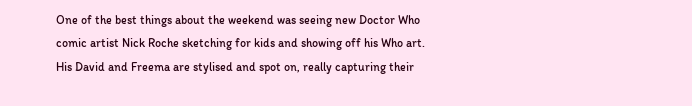One of the best things about the weekend was seeing new Doctor Who comic artist Nick Roche sketching for kids and showing off his Who art. His David and Freema are stylised and spot on, really capturing their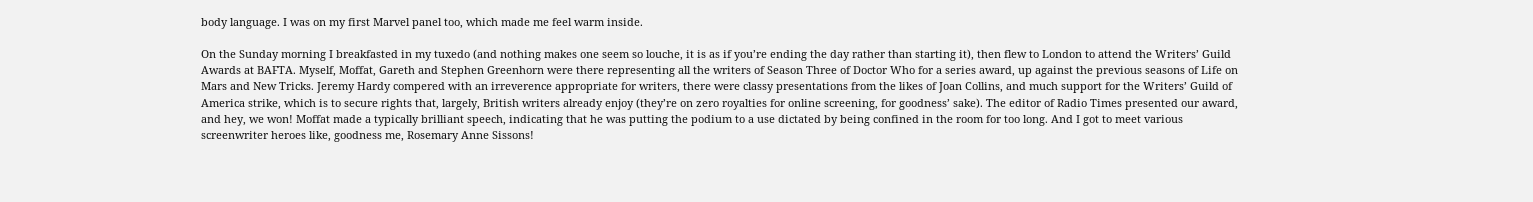body language. I was on my first Marvel panel too, which made me feel warm inside.

On the Sunday morning I breakfasted in my tuxedo (and nothing makes one seem so louche, it is as if you’re ending the day rather than starting it), then flew to London to attend the Writers’ Guild Awards at BAFTA. Myself, Moffat, Gareth and Stephen Greenhorn were there representing all the writers of Season Three of Doctor Who for a series award, up against the previous seasons of Life on Mars and New Tricks. Jeremy Hardy compered with an irreverence appropriate for writers, there were classy presentations from the likes of Joan Collins, and much support for the Writers’ Guild of America strike, which is to secure rights that, largely, British writers already enjoy (they’re on zero royalties for online screening, for goodness’ sake). The editor of Radio Times presented our award, and hey, we won! Moffat made a typically brilliant speech, indicating that he was putting the podium to a use dictated by being confined in the room for too long. And I got to meet various screenwriter heroes like, goodness me, Rosemary Anne Sissons!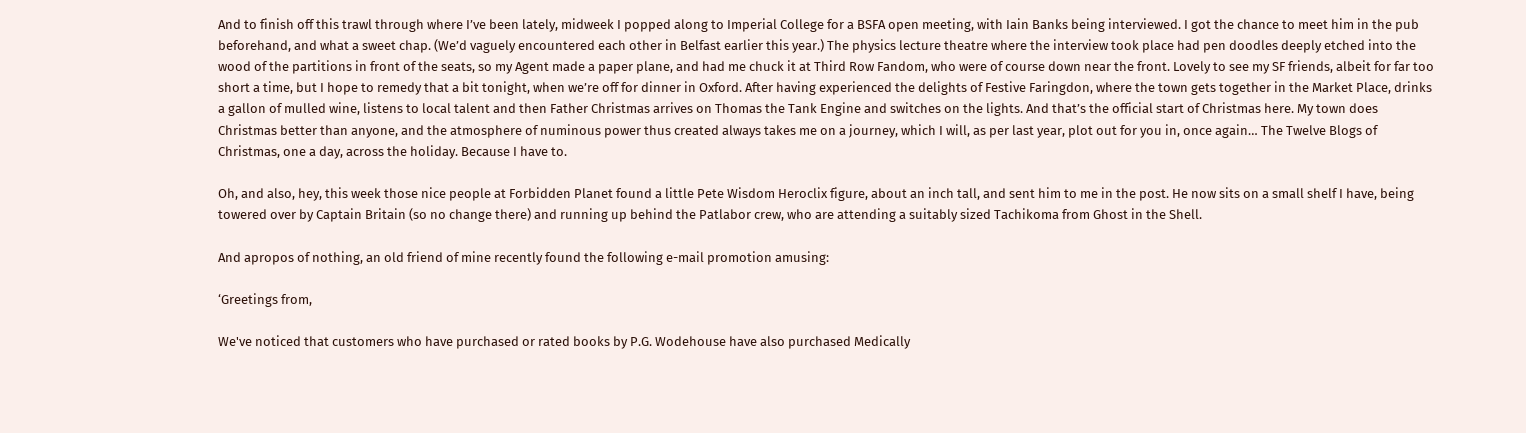And to finish off this trawl through where I’ve been lately, midweek I popped along to Imperial College for a BSFA open meeting, with Iain Banks being interviewed. I got the chance to meet him in the pub beforehand, and what a sweet chap. (We’d vaguely encountered each other in Belfast earlier this year.) The physics lecture theatre where the interview took place had pen doodles deeply etched into the wood of the partitions in front of the seats, so my Agent made a paper plane, and had me chuck it at Third Row Fandom, who were of course down near the front. Lovely to see my SF friends, albeit for far too short a time, but I hope to remedy that a bit tonight, when we’re off for dinner in Oxford. After having experienced the delights of Festive Faringdon, where the town gets together in the Market Place, drinks a gallon of mulled wine, listens to local talent and then Father Christmas arrives on Thomas the Tank Engine and switches on the lights. And that’s the official start of Christmas here. My town does Christmas better than anyone, and the atmosphere of numinous power thus created always takes me on a journey, which I will, as per last year, plot out for you in, once again… The Twelve Blogs of Christmas, one a day, across the holiday. Because I have to.

Oh, and also, hey, this week those nice people at Forbidden Planet found a little Pete Wisdom Heroclix figure, about an inch tall, and sent him to me in the post. He now sits on a small shelf I have, being towered over by Captain Britain (so no change there) and running up behind the Patlabor crew, who are attending a suitably sized Tachikoma from Ghost in the Shell.

And apropos of nothing, an old friend of mine recently found the following e-mail promotion amusing:

‘Greetings from,

We've noticed that customers who have purchased or rated books by P.G. Wodehouse have also purchased Medically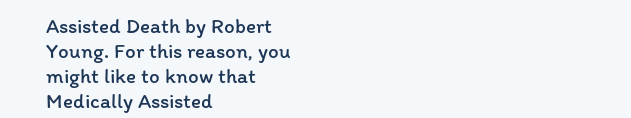Assisted Death by Robert Young. For this reason, you might like to know that Medically Assisted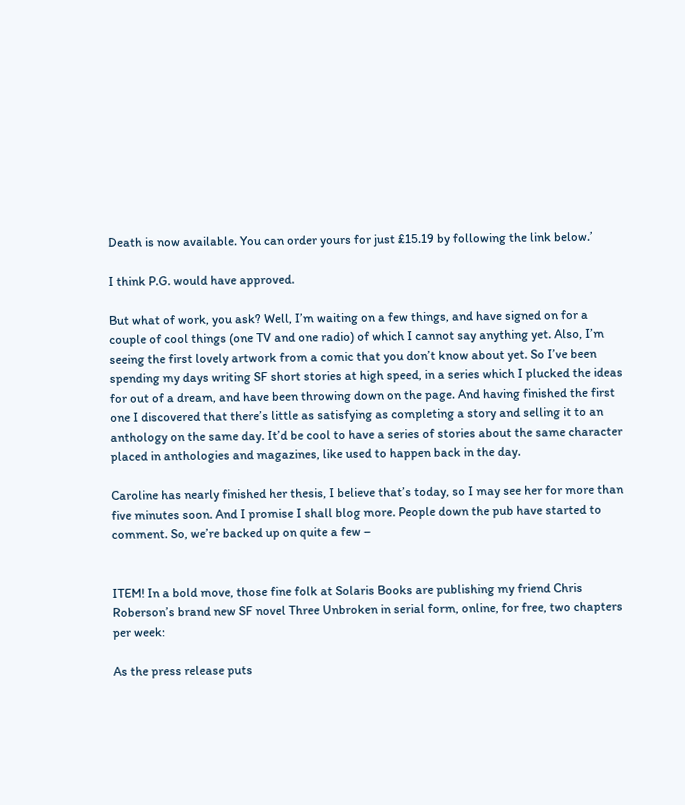Death is now available. You can order yours for just £15.19 by following the link below.’

I think P.G. would have approved.

But what of work, you ask? Well, I’m waiting on a few things, and have signed on for a couple of cool things (one TV and one radio) of which I cannot say anything yet. Also, I’m seeing the first lovely artwork from a comic that you don’t know about yet. So I’ve been spending my days writing SF short stories at high speed, in a series which I plucked the ideas for out of a dream, and have been throwing down on the page. And having finished the first one I discovered that there’s little as satisfying as completing a story and selling it to an anthology on the same day. It’d be cool to have a series of stories about the same character placed in anthologies and magazines, like used to happen back in the day.

Caroline has nearly finished her thesis, I believe that’s today, so I may see her for more than five minutes soon. And I promise I shall blog more. People down the pub have started to comment. So, we’re backed up on quite a few –


ITEM! In a bold move, those fine folk at Solaris Books are publishing my friend Chris Roberson’s brand new SF novel Three Unbroken in serial form, online, for free, two chapters per week:

As the press release puts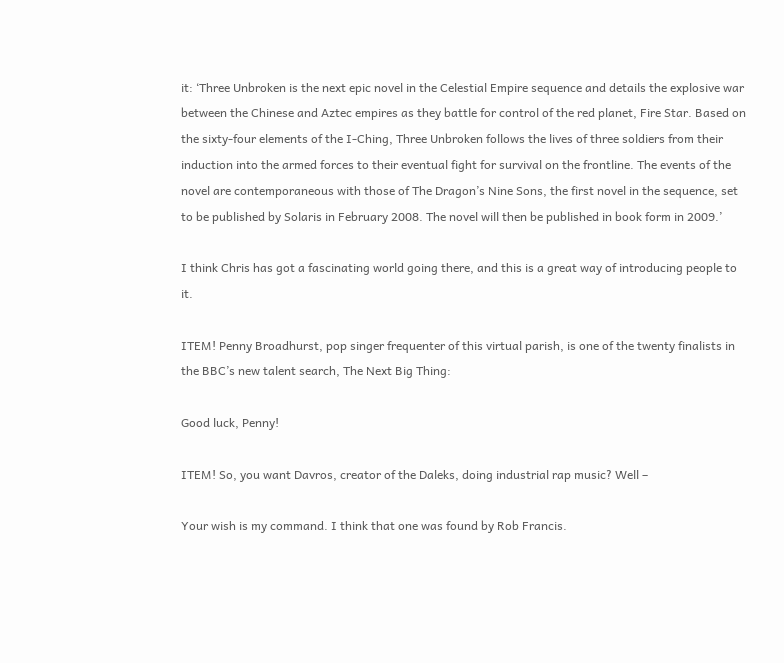it: ‘Three Unbroken is the next epic novel in the Celestial Empire sequence and details the explosive war between the Chinese and Aztec empires as they battle for control of the red planet, Fire Star. Based on the sixty-four elements of the I-Ching, Three Unbroken follows the lives of three soldiers from their induction into the armed forces to their eventual fight for survival on the frontline. The events of the novel are contemporaneous with those of The Dragon’s Nine Sons, the first novel in the sequence, set to be published by Solaris in February 2008. The novel will then be published in book form in 2009.’

I think Chris has got a fascinating world going there, and this is a great way of introducing people to it.

ITEM! Penny Broadhurst, pop singer frequenter of this virtual parish, is one of the twenty finalists in the BBC’s new talent search, The Next Big Thing:

Good luck, Penny!

ITEM! So, you want Davros, creator of the Daleks, doing industrial rap music? Well –

Your wish is my command. I think that one was found by Rob Francis.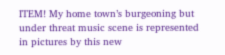ITEM! My home town’s burgeoning but under threat music scene is represented in pictures by this new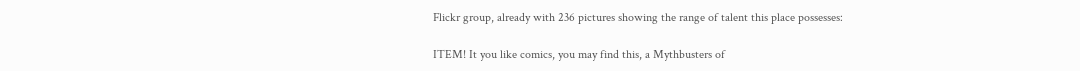Flickr group, already with 236 pictures showing the range of talent this place possesses:

ITEM! It you like comics, you may find this, a Mythbusters of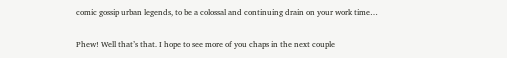comic gossip urban legends, to be a colossal and continuing drain on your work time…

Phew! Well that’s that. I hope to see more of you chaps in the next couple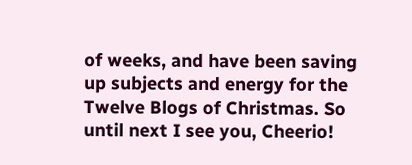of weeks, and have been saving up subjects and energy for the Twelve Blogs of Christmas. So until next I see you, Cheerio!